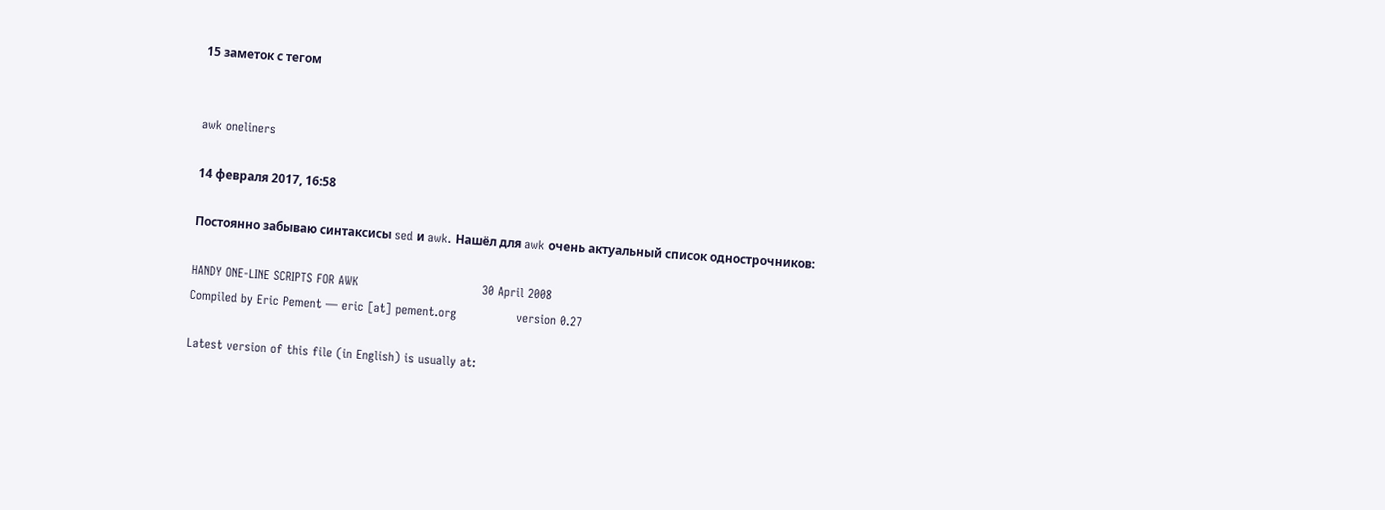15 заметок с тегом


awk oneliners

14 февраля 2017, 16:58

Постоянно забываю синтаксисы sed и awk. Нашёл для awk очень актуальный список однострочников:

HANDY ONE-LINE SCRIPTS FOR AWK                               30 April 2008
Compiled by Eric Pement — eric [at] pement.org               version 0.27

Latest version of this file (in English) is usually at: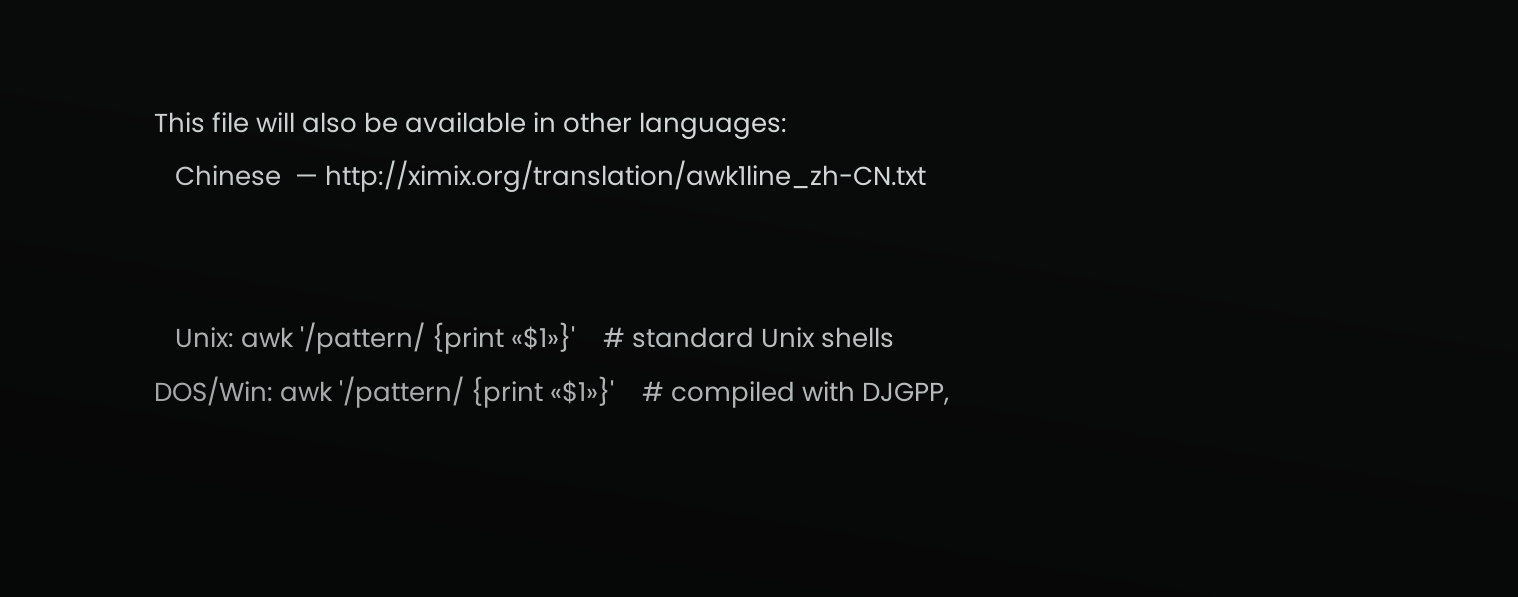This file will also be available in other languages:
   Chinese  — http://ximix.org/translation/awk1line_zh-CN.txt


   Unix: awk '/pattern/ {print «$1»}'    # standard Unix shells
DOS/Win: awk '/pattern/ {print «$1»}'    # compiled with DJGPP,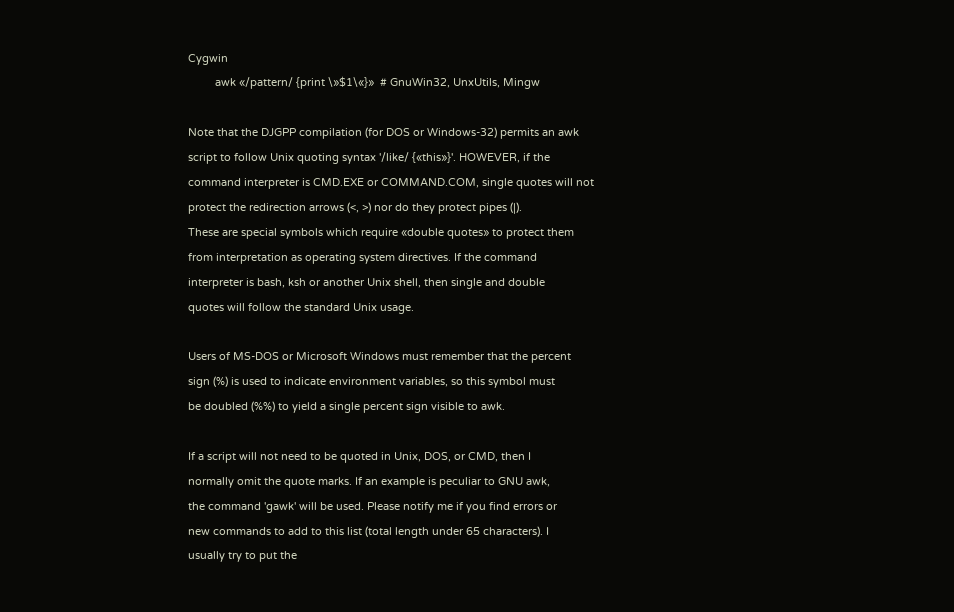Cygwin
         awk «/pattern/ {print \»$1\«}»  # GnuWin32, UnxUtils, Mingw

Note that the DJGPP compilation (for DOS or Windows-32) permits an awk
script to follow Unix quoting syntax '/like/ {«this»}'. HOWEVER, if the
command interpreter is CMD.EXE or COMMAND.COM, single quotes will not
protect the redirection arrows (<, >) nor do they protect pipes (|).
These are special symbols which require «double quotes» to protect them
from interpretation as operating system directives. If the command
interpreter is bash, ksh or another Unix shell, then single and double
quotes will follow the standard Unix usage.

Users of MS-DOS or Microsoft Windows must remember that the percent
sign (%) is used to indicate environment variables, so this symbol must
be doubled (%%) to yield a single percent sign visible to awk.

If a script will not need to be quoted in Unix, DOS, or CMD, then I
normally omit the quote marks. If an example is peculiar to GNU awk,
the command 'gawk' will be used. Please notify me if you find errors or
new commands to add to this list (total length under 65 characters). I
usually try to put the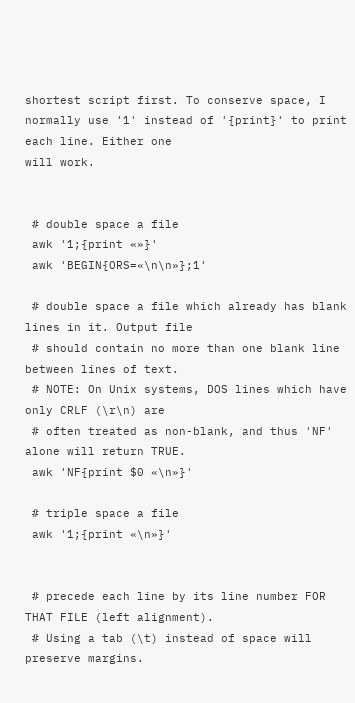shortest script first. To conserve space, I
normally use '1' instead of '{print}' to print each line. Either one
will work.


 # double space a file
 awk '1;{print «»}'
 awk 'BEGIN{ORS=«\n\n»};1'

 # double space a file which already has blank lines in it. Output file
 # should contain no more than one blank line between lines of text.
 # NOTE: On Unix systems, DOS lines which have only CRLF (\r\n) are
 # often treated as non-blank, and thus 'NF' alone will return TRUE.
 awk 'NF{print $0 «\n»}'

 # triple space a file
 awk '1;{print «\n»}'


 # precede each line by its line number FOR THAT FILE (left alignment).
 # Using a tab (\t) instead of space will preserve margins.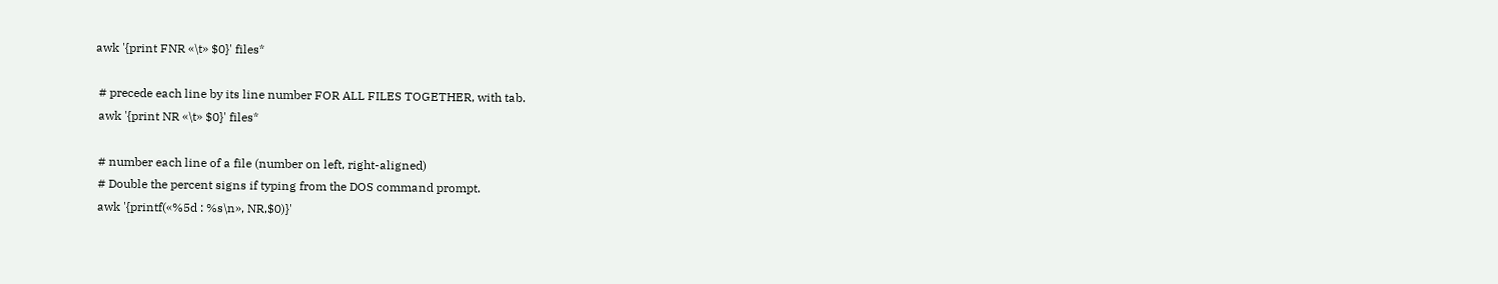awk '{print FNR «\t» $0}' files*

 # precede each line by its line number FOR ALL FILES TOGETHER, with tab.
 awk '{print NR «\t» $0}' files*

 # number each line of a file (number on left, right-aligned)
 # Double the percent signs if typing from the DOS command prompt.
 awk '{printf(«%5d : %s\n», NR,$0)}'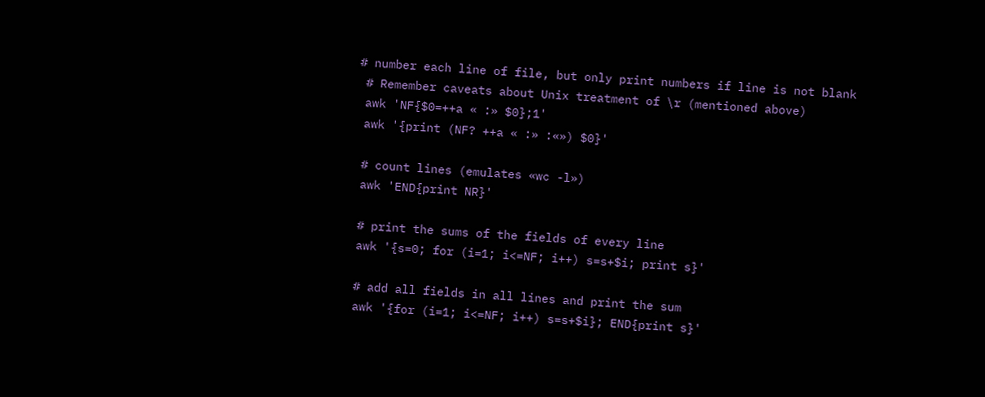# number each line of file, but only print numbers if line is not blank
 # Remember caveats about Unix treatment of \r (mentioned above)
 awk 'NF{$0=++a « :» $0};1'
 awk '{print (NF? ++a « :» :«») $0}'

 # count lines (emulates «wc -l»)
 awk 'END{print NR}'

 # print the sums of the fields of every line
 awk '{s=0; for (i=1; i<=NF; i++) s=s+$i; print s}'

 # add all fields in all lines and print the sum
 awk '{for (i=1; i<=NF; i++) s=s+$i}; END{print s}'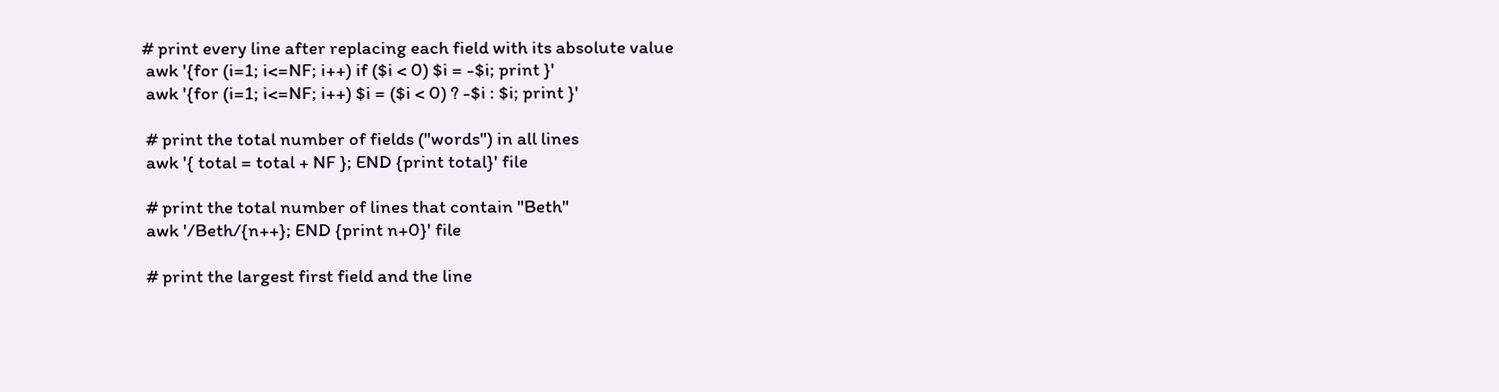# print every line after replacing each field with its absolute value
 awk '{for (i=1; i<=NF; i++) if ($i < 0) $i = -$i; print }'
 awk '{for (i=1; i<=NF; i++) $i = ($i < 0) ? -$i : $i; print }'

 # print the total number of fields ("words") in all lines
 awk '{ total = total + NF }; END {print total}' file

 # print the total number of lines that contain "Beth"
 awk '/Beth/{n++}; END {print n+0}' file

 # print the largest first field and the line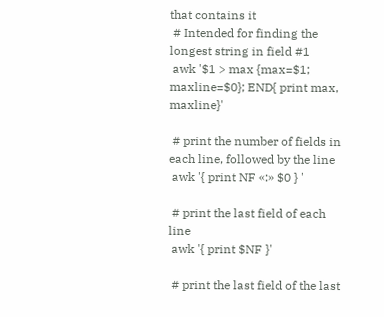that contains it
 # Intended for finding the longest string in field #1
 awk '$1 > max {max=$1; maxline=$0}; END{ print max, maxline}'

 # print the number of fields in each line, followed by the line
 awk '{ print NF «:» $0 } '

 # print the last field of each line
 awk '{ print $NF }'

 # print the last field of the last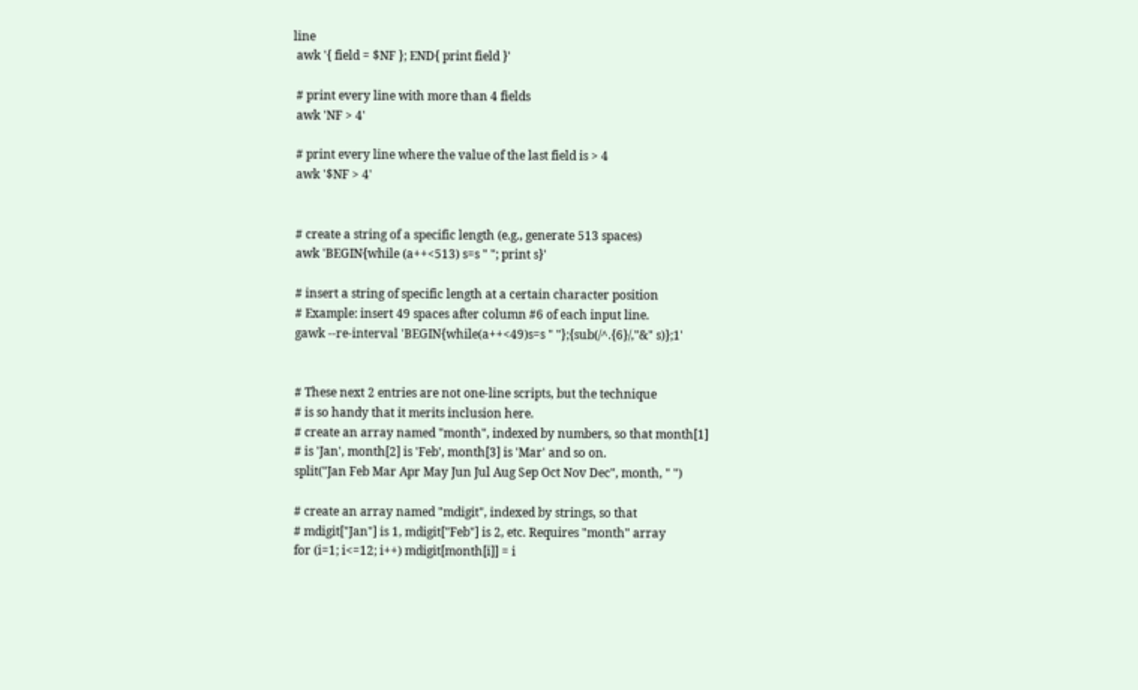line
 awk '{ field = $NF }; END{ print field }'

 # print every line with more than 4 fields
 awk 'NF > 4'

 # print every line where the value of the last field is > 4
 awk '$NF > 4'


 # create a string of a specific length (e.g., generate 513 spaces)
 awk 'BEGIN{while (a++<513) s=s " "; print s}'

 # insert a string of specific length at a certain character position
 # Example: insert 49 spaces after column #6 of each input line.
 gawk --re-interval 'BEGIN{while(a++<49)s=s " "};{sub(/^.{6}/,"&" s)};1'


 # These next 2 entries are not one-line scripts, but the technique
 # is so handy that it merits inclusion here.
 # create an array named "month", indexed by numbers, so that month[1]
 # is 'Jan', month[2] is 'Feb', month[3] is 'Mar' and so on.
 split("Jan Feb Mar Apr May Jun Jul Aug Sep Oct Nov Dec", month, " ")

 # create an array named "mdigit", indexed by strings, so that
 # mdigit["Jan"] is 1, mdigit["Feb"] is 2, etc. Requires "month" array
 for (i=1; i<=12; i++) mdigit[month[i]] = i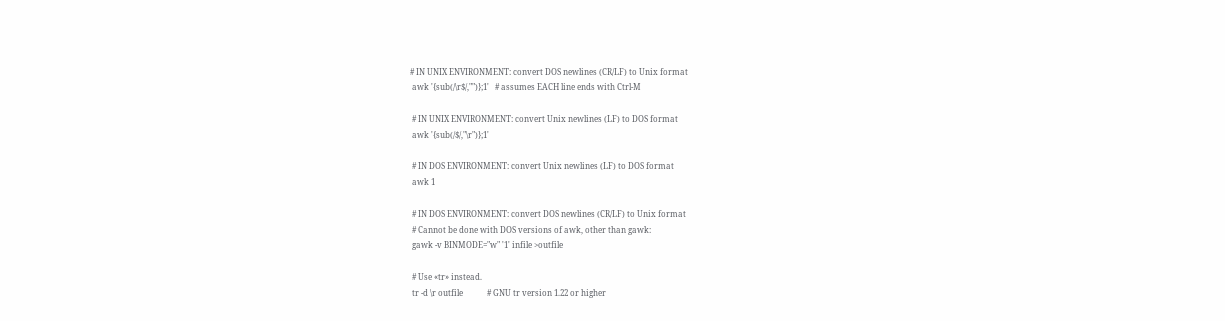# IN UNIX ENVIRONMENT: convert DOS newlines (CR/LF) to Unix format
 awk '{sub(/\r$/,"")};1'   # assumes EACH line ends with Ctrl-M

 # IN UNIX ENVIRONMENT: convert Unix newlines (LF) to DOS format
 awk '{sub(/$/,"\r")};1'

 # IN DOS ENVIRONMENT: convert Unix newlines (LF) to DOS format
 awk 1

 # IN DOS ENVIRONMENT: convert DOS newlines (CR/LF) to Unix format
 # Cannot be done with DOS versions of awk, other than gawk:
 gawk -v BINMODE="w" '1' infile >outfile

 # Use «tr» instead.
 tr -d \r outfile            # GNU tr version 1.22 or higher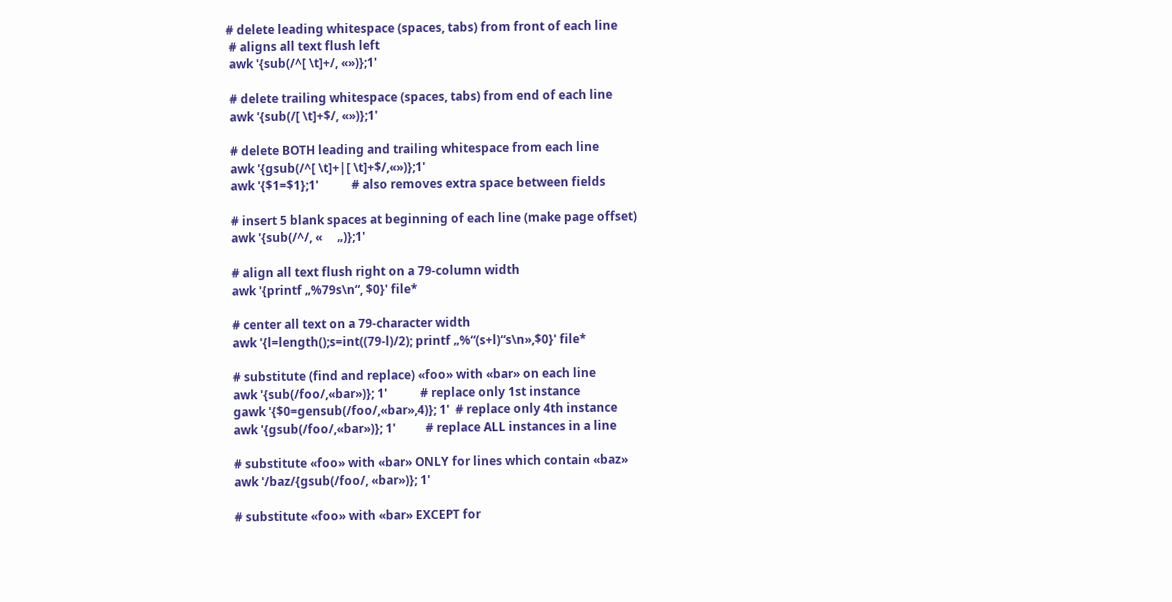# delete leading whitespace (spaces, tabs) from front of each line
 # aligns all text flush left
 awk '{sub(/^[ \t]+/, «»)};1'

 # delete trailing whitespace (spaces, tabs) from end of each line
 awk '{sub(/[ \t]+$/, «»)};1'

 # delete BOTH leading and trailing whitespace from each line
 awk '{gsub(/^[ \t]+|[ \t]+$/,«»)};1'
 awk '{$1=$1};1'           # also removes extra space between fields

 # insert 5 blank spaces at beginning of each line (make page offset)
 awk '{sub(/^/, «     „)};1'

 # align all text flush right on a 79-column width
 awk '{printf „%79s\n“, $0}' file*

 # center all text on a 79-character width
 awk '{l=length();s=int((79-l)/2); printf „%“(s+l)“s\n»,$0}' file*

 # substitute (find and replace) «foo» with «bar» on each line
 awk '{sub(/foo/,«bar»)}; 1'           # replace only 1st instance
 gawk '{$0=gensub(/foo/,«bar»,4)}; 1'  # replace only 4th instance
 awk '{gsub(/foo/,«bar»)}; 1'          # replace ALL instances in a line

 # substitute «foo» with «bar» ONLY for lines which contain «baz»
 awk '/baz/{gsub(/foo/, «bar»)}; 1'

 # substitute «foo» with «bar» EXCEPT for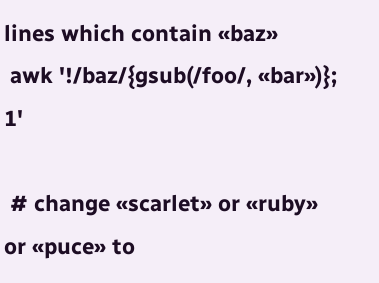lines which contain «baz»
 awk '!/baz/{gsub(/foo/, «bar»)}; 1'

 # change «scarlet» or «ruby» or «puce» to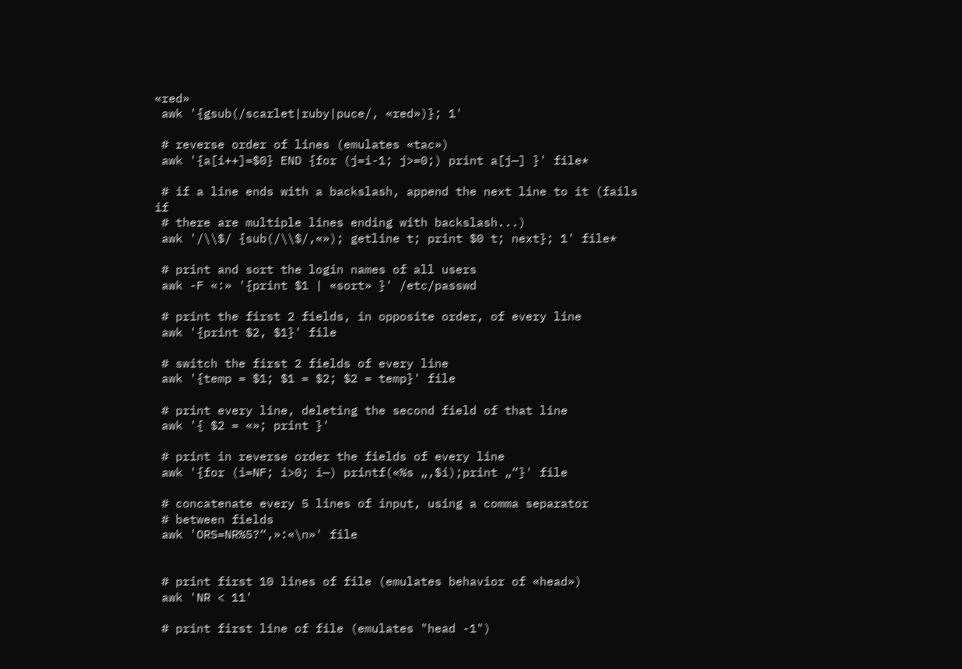«red»
 awk '{gsub(/scarlet|ruby|puce/, «red»)}; 1'

 # reverse order of lines (emulates «tac»)
 awk '{a[i++]=$0} END {for (j=i-1; j>=0;) print a[j—] }' file*

 # if a line ends with a backslash, append the next line to it (fails if
 # there are multiple lines ending with backslash...)
 awk '/\\$/ {sub(/\\$/,«»); getline t; print $0 t; next}; 1' file*

 # print and sort the login names of all users
 awk -F «:» '{print $1 | «sort» }' /etc/passwd

 # print the first 2 fields, in opposite order, of every line
 awk '{print $2, $1}' file

 # switch the first 2 fields of every line
 awk '{temp = $1; $1 = $2; $2 = temp}' file

 # print every line, deleting the second field of that line
 awk '{ $2 = «»; print }'

 # print in reverse order the fields of every line
 awk '{for (i=NF; i>0; i—) printf(«%s „,$i);print „“}' file

 # concatenate every 5 lines of input, using a comma separator
 # between fields
 awk 'ORS=NR%5?“,»:«\n»' file


 # print first 10 lines of file (emulates behavior of «head»)
 awk 'NR < 11'

 # print first line of file (emulates "head -1")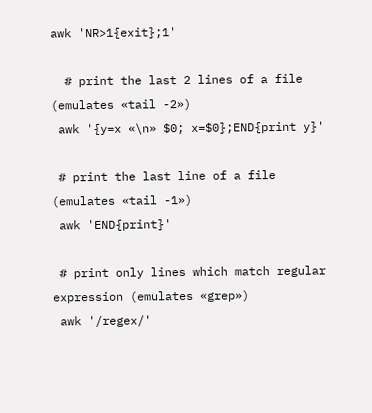awk 'NR>1{exit};1'

  # print the last 2 lines of a file (emulates «tail -2»)
 awk '{y=x «\n» $0; x=$0};END{print y}'

 # print the last line of a file (emulates «tail -1»)
 awk 'END{print}'

 # print only lines which match regular expression (emulates «grep»)
 awk '/regex/'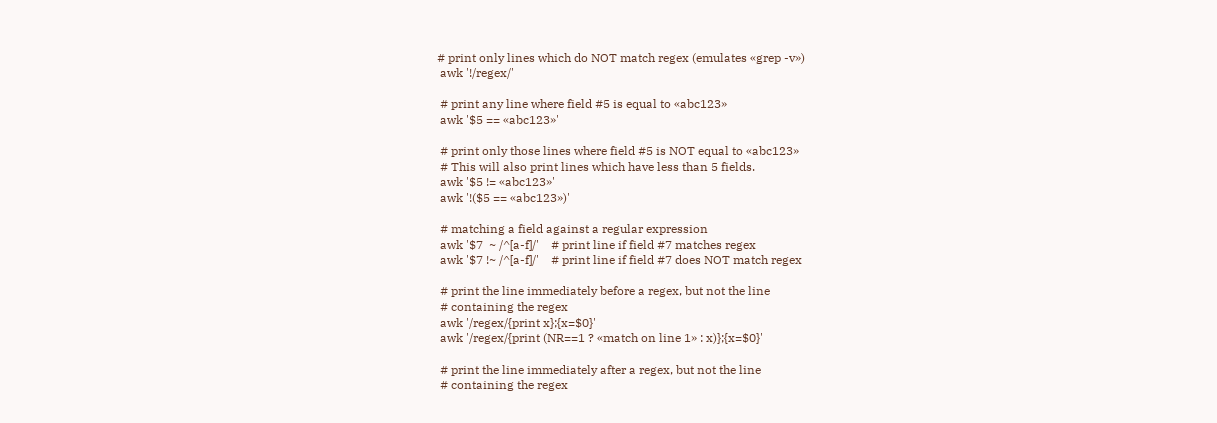# print only lines which do NOT match regex (emulates «grep -v»)
 awk '!/regex/'

 # print any line where field #5 is equal to «abc123»
 awk '$5 == «abc123»'

 # print only those lines where field #5 is NOT equal to «abc123»
 # This will also print lines which have less than 5 fields.
 awk '$5 != «abc123»'
 awk '!($5 == «abc123»)'

 # matching a field against a regular expression
 awk '$7  ~ /^[a-f]/'    # print line if field #7 matches regex
 awk '$7 !~ /^[a-f]/'    # print line if field #7 does NOT match regex

 # print the line immediately before a regex, but not the line
 # containing the regex
 awk '/regex/{print x};{x=$0}'
 awk '/regex/{print (NR==1 ? «match on line 1» : x)};{x=$0}'

 # print the line immediately after a regex, but not the line
 # containing the regex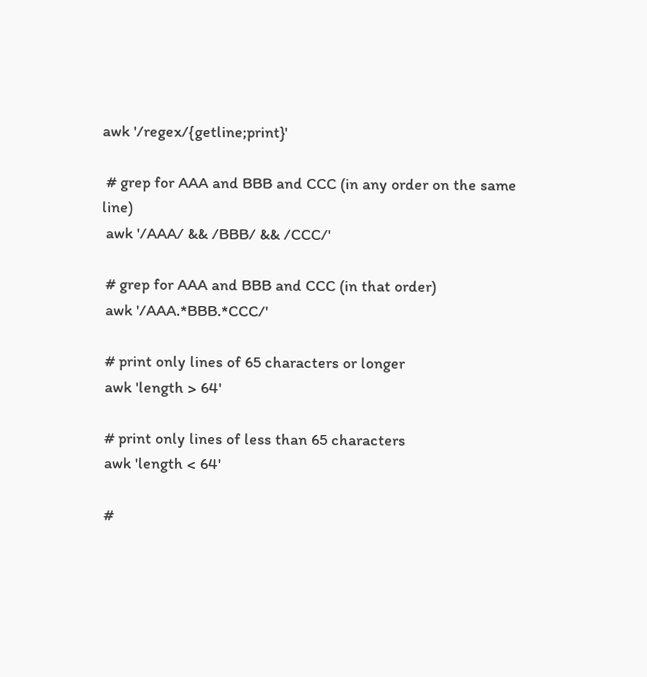awk '/regex/{getline;print}'

 # grep for AAA and BBB and CCC (in any order on the same line)
 awk '/AAA/ && /BBB/ && /CCC/'

 # grep for AAA and BBB and CCC (in that order)
 awk '/AAA.*BBB.*CCC/'

 # print only lines of 65 characters or longer
 awk 'length > 64'

 # print only lines of less than 65 characters
 awk 'length < 64'

 #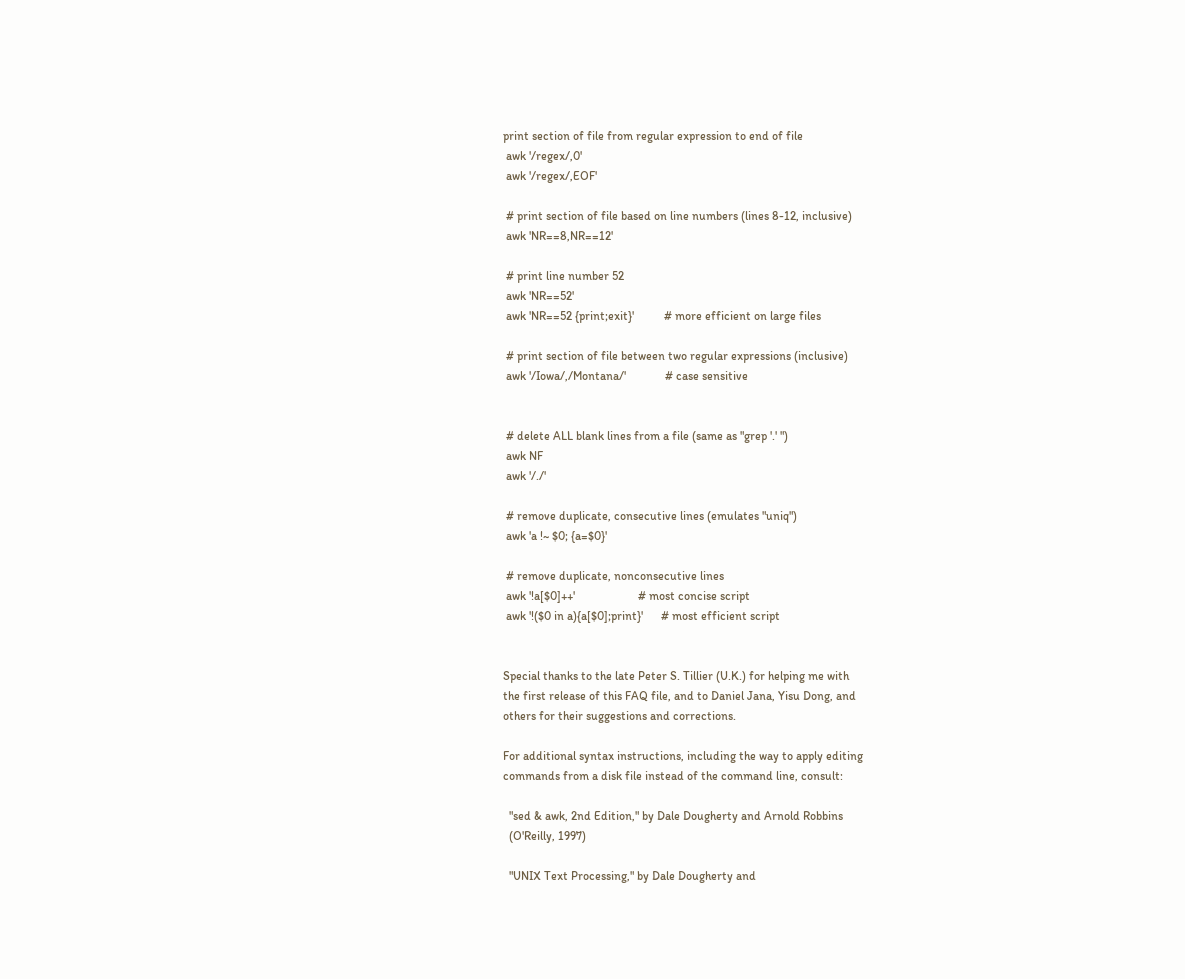print section of file from regular expression to end of file
 awk '/regex/,0'
 awk '/regex/,EOF'

 # print section of file based on line numbers (lines 8-12, inclusive)
 awk 'NR==8,NR==12'

 # print line number 52
 awk 'NR==52'
 awk 'NR==52 {print;exit}'          # more efficient on large files

 # print section of file between two regular expressions (inclusive)
 awk '/Iowa/,/Montana/'             # case sensitive


 # delete ALL blank lines from a file (same as "grep '.' ")
 awk NF
 awk '/./'

 # remove duplicate, consecutive lines (emulates "uniq")
 awk 'a !~ $0; {a=$0}'

 # remove duplicate, nonconsecutive lines
 awk '!a[$0]++'                     # most concise script
 awk '!($0 in a){a[$0];print}'      # most efficient script


Special thanks to the late Peter S. Tillier (U.K.) for helping me with
the first release of this FAQ file, and to Daniel Jana, Yisu Dong, and
others for their suggestions and corrections.

For additional syntax instructions, including the way to apply editing
commands from a disk file instead of the command line, consult:

  "sed & awk, 2nd Edition," by Dale Dougherty and Arnold Robbins
  (O'Reilly, 1997)

  "UNIX Text Processing," by Dale Dougherty and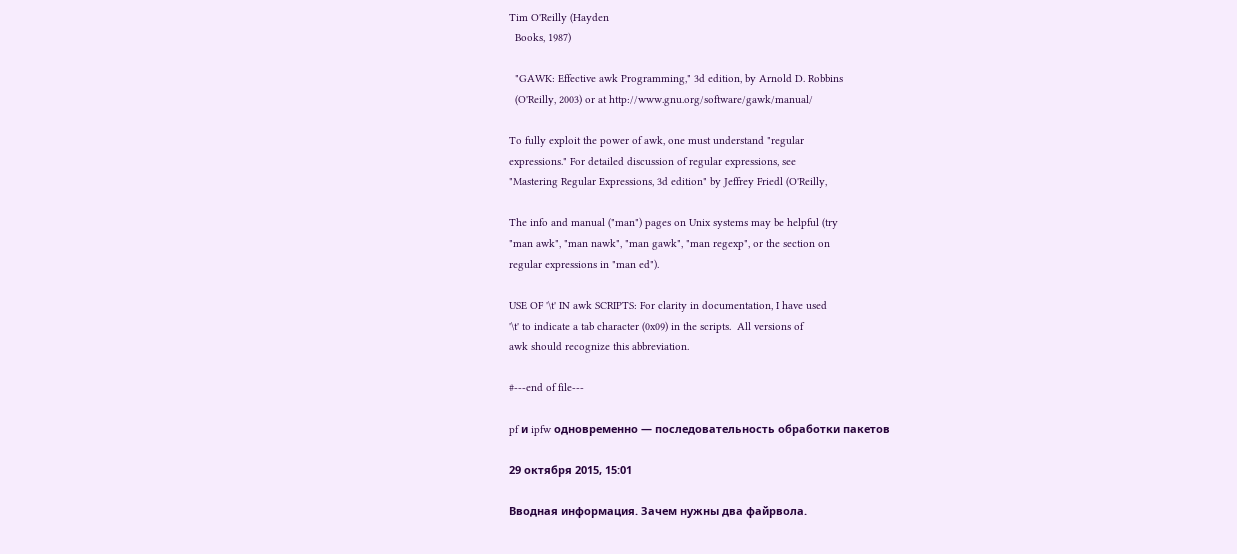Tim O'Reilly (Hayden
  Books, 1987)

  "GAWK: Effective awk Programming," 3d edition, by Arnold D. Robbins
  (O'Reilly, 2003) or at http://www.gnu.org/software/gawk/manual/

To fully exploit the power of awk, one must understand "regular
expressions." For detailed discussion of regular expressions, see
"Mastering Regular Expressions, 3d edition" by Jeffrey Friedl (O'Reilly,

The info and manual ("man") pages on Unix systems may be helpful (try
"man awk", "man nawk", "man gawk", "man regexp", or the section on
regular expressions in "man ed").

USE OF '\t' IN awk SCRIPTS: For clarity in documentation, I have used
'\t' to indicate a tab character (0x09) in the scripts.  All versions of
awk should recognize this abbreviation.

#---end of file---

pf и ipfw одновременно — последовательность обработки пакетов

29 октября 2015, 15:01

Вводная информация. Зачем нужны два файрвола.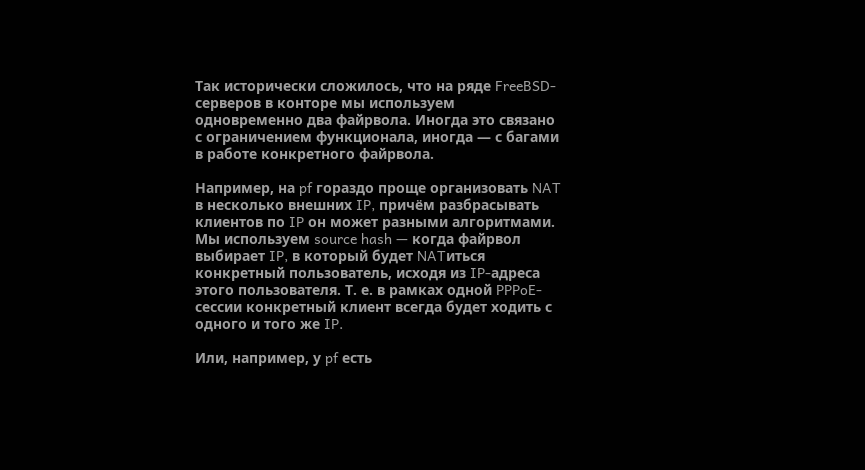Так исторически сложилось, что на ряде FreeBSD-серверов в конторе мы используем одновременно два файрвола. Иногда это связано с ограничением функционала, иногда — с багами в работе конкретного файрвола.

Например, на pf гораздо проще организовать NAT в несколько внешних IP, причём разбрасывать клиентов по IP он может разными алгоритмами. Мы используем source hash — когда файрвол выбирает IP, в который будет NATиться конкретный пользователь, исходя из IP-адреса этого пользователя. Т. е. в рамках одной PPPoE-сессии конкретный клиент всегда будет ходить с одного и того же IP.

Или, например, у pf есть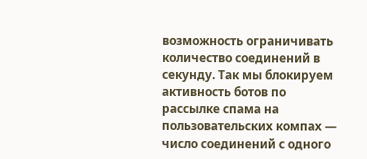возможность ограничивать количество соединений в секунду. Так мы блокируем активность ботов по рассылке спама на пользовательских компах — число соединений с одного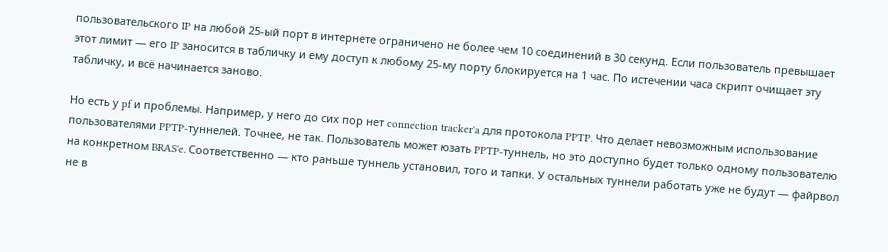пользовательского IP на любой 25-ый порт в интернете ограничено не более чем 10 соединений в 30 секунд. Если пользователь превышает этот лимит — его IP заносится в табличку и ему доступ к любому 25-му порту блокируется на 1 час. По истечении часа скрипт очищает эту табличку, и всё начинается заново.

Но есть у pf и проблемы. Например, у него до сих пор нет connection tracker'a для протокола PPTP. Что делает невозможным использование пользователями PPTP-туннелей. Точнее, не так. Пользователь может юзать PPTP-туннель, но это доступно будет только одному пользователю на конкретном BRAS'e. Соответственно — кто раньше туннель установил, того и тапки. У остальных туннели работать уже не будут — файрвол не в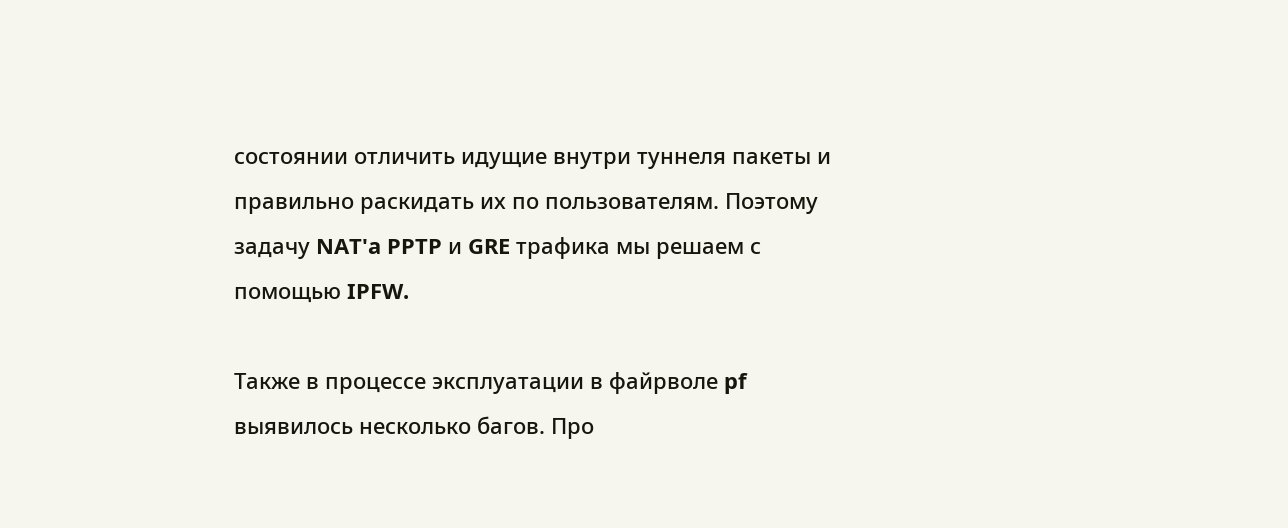состоянии отличить идущие внутри туннеля пакеты и правильно раскидать их по пользователям. Поэтому задачу NAT'a PPTP и GRE трафика мы решаем с помощью IPFW.

Также в процессе эксплуатации в файрволе pf выявилось несколько багов. Про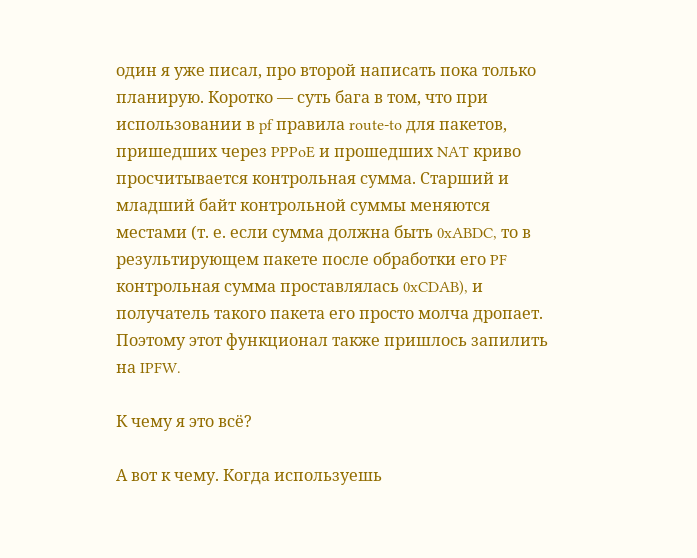один я уже писал, про второй написать пока только планирую. Коротко — суть бага в том, что при использовании в pf правила route-to для пакетов, пришедших через PPPoE и прошедших NAT криво просчитывается контрольная сумма. Старший и младший байт контрольной суммы меняются местами (т. е. если сумма должна быть 0xABDC, то в результирующем пакете после обработки его PF контрольная сумма проставлялась 0xCDAB), и получатель такого пакета его просто молча дропает. Поэтому этот функционал также пришлось запилить на IPFW.

К чему я это всё?

А вот к чему. Когда используешь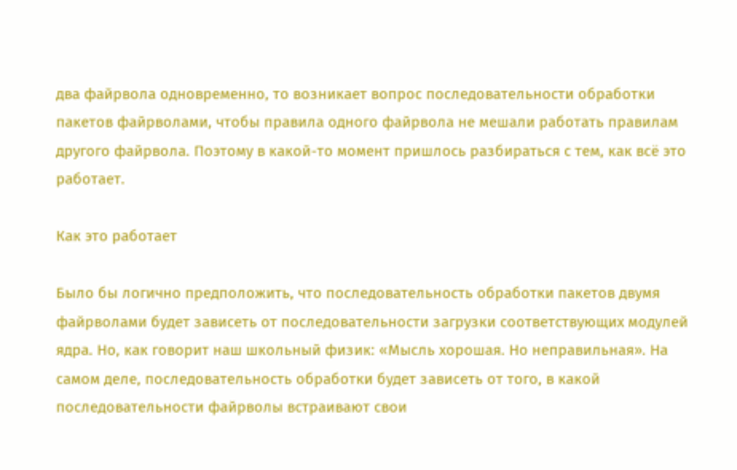два файрвола одновременно, то возникает вопрос последовательности обработки пакетов файрволами, чтобы правила одного файрвола не мешали работать правилам другого файрвола. Поэтому в какой-то момент пришлось разбираться с тем, как всё это работает.

Как это работает

Было бы логично предположить, что последовательность обработки пакетов двумя файрволами будет зависеть от последовательности загрузки соответствующих модулей ядра. Но, как говорит наш школьный физик: «Мысль хорошая. Но неправильная». На самом деле, последовательность обработки будет зависеть от того, в какой последовательности файрволы встраивают свои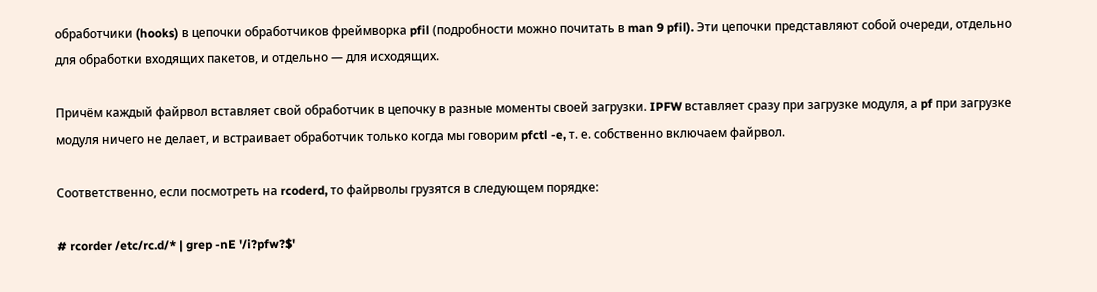обработчики (hooks) в цепочки обработчиков фреймворка pfil (подробности можно почитать в man 9 pfil). Эти цепочки представляют собой очереди, отдельно для обработки входящих пакетов, и отдельно — для исходящих.

Причём каждый файрвол вставляет свой обработчик в цепочку в разные моменты своей загрузки. IPFW вставляет сразу при загрузке модуля, а pf при загрузке модуля ничего не делает, и встраивает обработчик только когда мы говорим pfctl -e, т. е. собственно включаем файрвол.

Соответственно, если посмотреть на rcoderd, то файрволы грузятся в следующем порядке:

# rcorder /etc/rc.d/* | grep -nE '/i?pfw?$'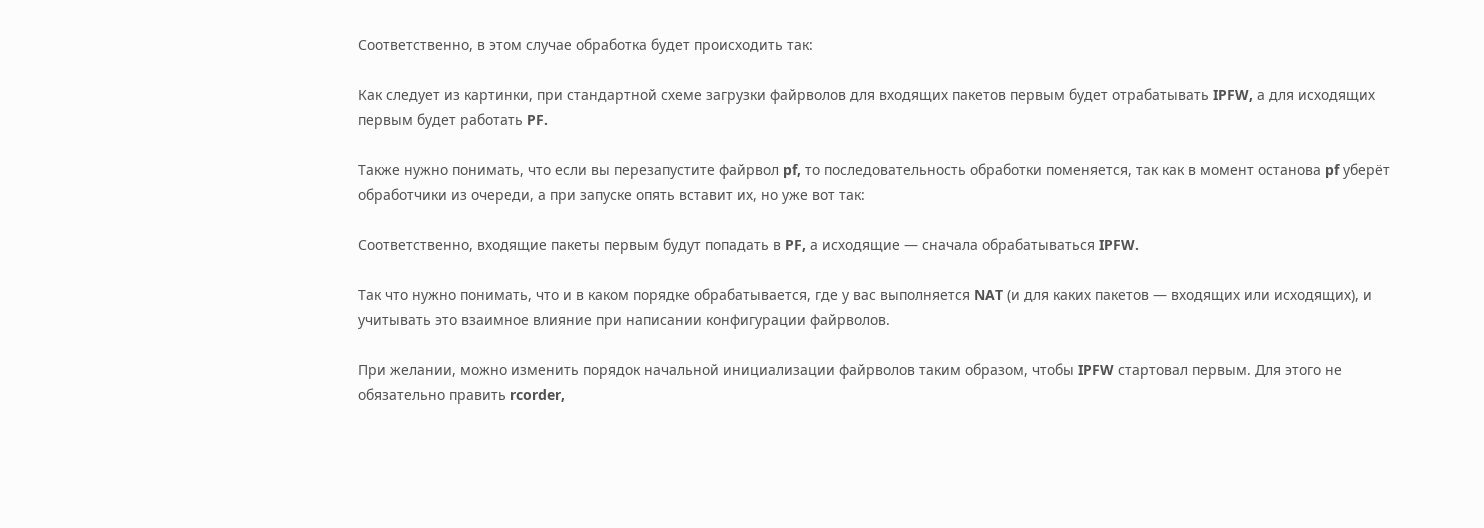Соответственно, в этом случае обработка будет происходить так:

Как следует из картинки, при стандартной схеме загрузки файрволов для входящих пакетов первым будет отрабатывать IPFW, а для исходящих первым будет работать PF.

Также нужно понимать, что если вы перезапустите файрвол pf, то последовательность обработки поменяется, так как в момент останова pf уберёт обработчики из очереди, а при запуске опять вставит их, но уже вот так:

Соответственно, входящие пакеты первым будут попадать в PF, а исходящие — сначала обрабатываться IPFW.

Так что нужно понимать, что и в каком порядке обрабатывается, где у вас выполняется NAT (и для каких пакетов — входящих или исходящих), и учитывать это взаимное влияние при написании конфигурации файрволов.

При желании, можно изменить порядок начальной инициализации файрволов таким образом, чтобы IPFW стартовал первым. Для этого не обязательно править rcorder,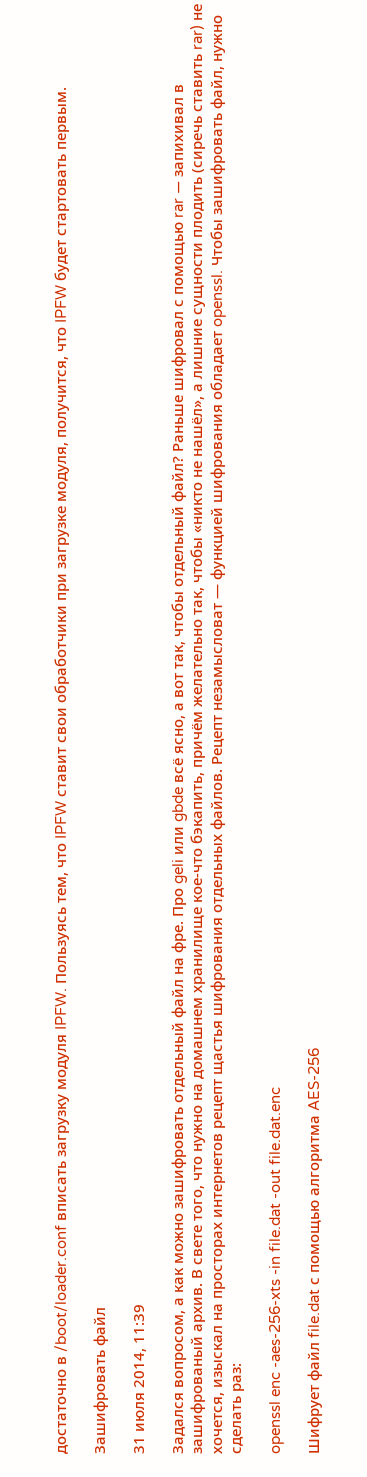достаточно в /boot/loader.conf вписать загрузку модуля IPFW. Пользуясь тем, что IPFW ставит свои обработчики при загрузке модуля, получится, что IPFW будет стартовать первым.

Зашифровать файл

31 июля 2014, 11:39

Задался вопросом, а как можно зашифровать отдельный файл на фре. Про geli или gbde всё ясно, а вот так, чтобы отдельный файл? Раньше шифровал с помощью rar — запихивал в зашифрованый архив. В свете того, что нужно на домашнем хранилище кое-что бэкапить, причём желательно так, чтобы «никто не нашёл», а лишние сущности плодить (сиречь ставить rar) не хочется, изыскал на просторах интернетов рецепт щастья шифрования отдельных файлов. Рецепт незамысловат — функцией шифрования обладает openssl. Чтобы зашифровать файл, нужно сделать раз:

openssl enc -aes-256-xts -in file.dat -out file.dat.enc

Шифрует файл file.dat с помощью алгоритма AES-256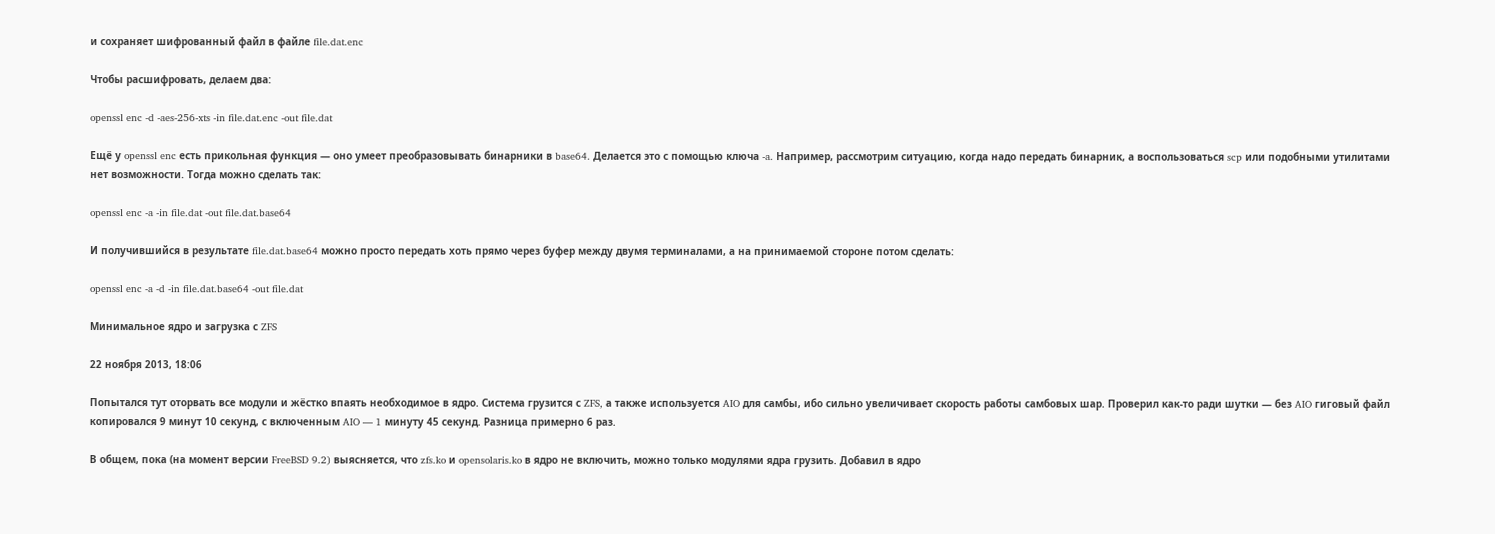и сохраняет шифрованный файл в файле file.dat.enc

Чтобы расшифровать, делаем два:

openssl enc -d -aes-256-xts -in file.dat.enc -out file.dat

Ещё у openssl enc есть прикольная функция — оно умеет преобразовывать бинарники в base64. Делается это с помощью ключа -a. Например, рассмотрим ситуацию, когда надо передать бинарник, а воспользоваться scp или подобными утилитами нет возможности. Тогда можно сделать так:

openssl enc -a -in file.dat -out file.dat.base64

И получившийся в результате file.dat.base64 можно просто передать хоть прямо через буфер между двумя терминалами, а на принимаемой стороне потом сделать:

openssl enc -a -d -in file.dat.base64 -out file.dat

Минимальное ядро и загрузка с ZFS

22 ноября 2013, 18:06

Попытался тут оторвать все модули и жёстко впаять необходимое в ядро. Система грузится с ZFS, а также используется AIO для самбы, ибо сильно увеличивает скорость работы самбовых шар. Проверил как-то ради шутки — без AIO гиговый файл копировался 9 минут 10 секунд, с включенным AIO — 1 минуту 45 секунд. Разница примерно 6 раз.

В общем, пока (на момент версии FreeBSD 9.2) выясняется, что zfs.ko и opensolaris.ko в ядро не включить, можно только модулями ядра грузить. Добавил в ядро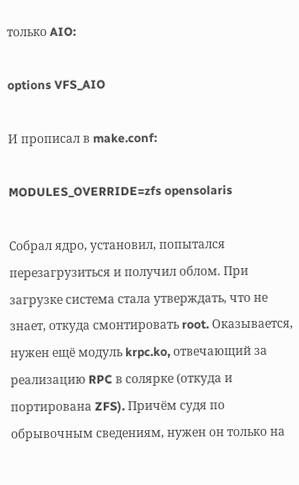только AIO:

options VFS_AIO

И прописал в make.conf:

MODULES_OVERRIDE=zfs opensolaris

Собрал ядро, установил, попытался перезагрузиться и получил облом. При загрузке система стала утверждать, что не знает, откуда смонтировать root. Оказывается, нужен ещё модуль krpc.ko, отвечающий за реализацию RPC в солярке (откуда и портирована ZFS). Причём судя по обрывочным сведениям, нужен он только на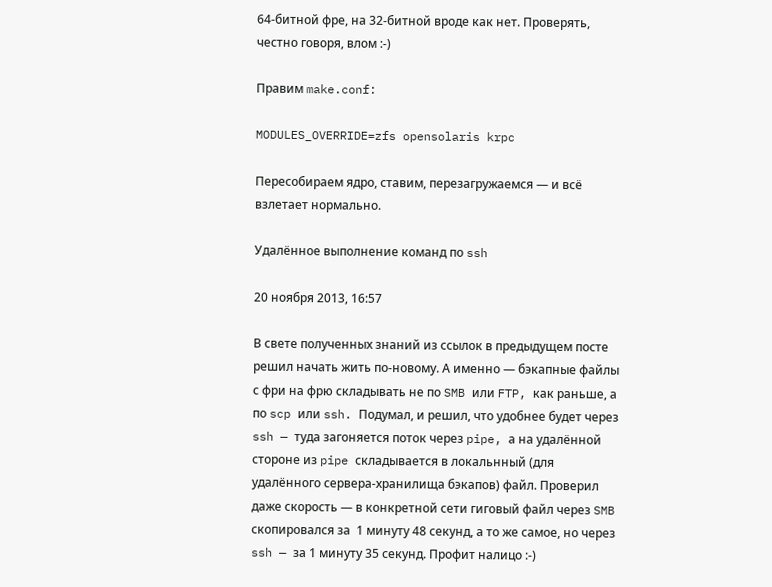64-битной фре, на 32-битной вроде как нет. Проверять, честно говоря, влом :-)

Правим make.conf:

MODULES_OVERRIDE=zfs opensolaris krpc

Пересобираем ядро, ставим, перезагружаемся — и всё взлетает нормально.

Удалённое выполнение команд по ssh

20 ноября 2013, 16:57

В свете полученных знаний из ссылок в предыдущем посте решил начать жить по-новому. А именно — бэкапные файлы с фри на фрю складывать не по SMB или FTP, как раньше, а по scp или ssh. Подумал, и решил, что удобнее будет через ssh — туда загоняется поток через pipe, а на удалённой стороне из pipe складывается в локальнный (для удалённого сервера-хранилища бэкапов) файл. Проверил даже скорость — в конкретной сети гиговый файл через SMB скопировался за  1 минуту 48 секунд, а то же самое, но через ssh — за 1 минуту 35 секунд. Профит налицо :-)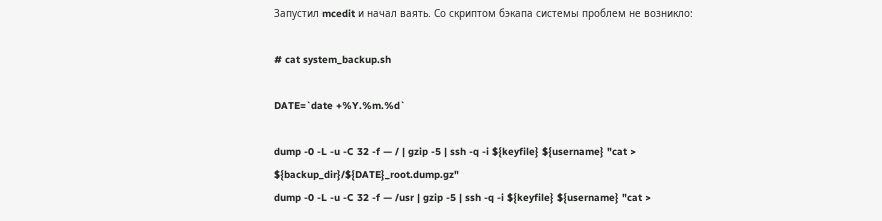Запустил mcedit и начал ваять. Со скриптом бэкапа системы проблем не возникло:

# cat system_backup.sh

DATE=`date +%Y.%m.%d`

dump -0 -L -u -C 32 -f — / | gzip -5 | ssh -q -i ${keyfile} ${username} "cat > ${backup_dir}/${DATE}_root.dump.gz"
dump -0 -L -u -C 32 -f — /usr | gzip -5 | ssh -q -i ${keyfile} ${username} "cat >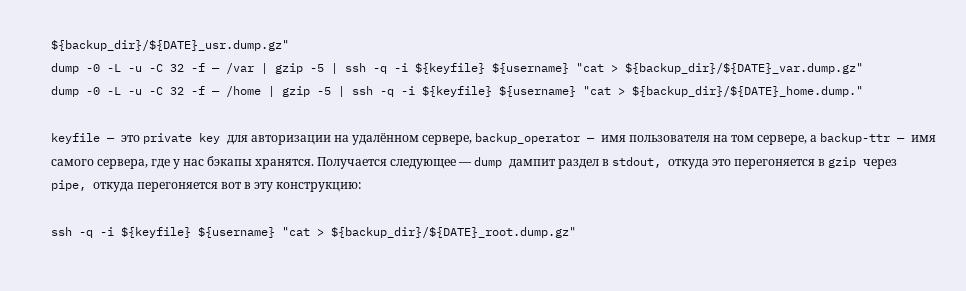${backup_dir}/${DATE}_usr.dump.gz"
dump -0 -L -u -C 32 -f — /var | gzip -5 | ssh -q -i ${keyfile} ${username} "cat > ${backup_dir}/${DATE}_var.dump.gz"
dump -0 -L -u -C 32 -f — /home | gzip -5 | ssh -q -i ${keyfile} ${username} "cat > ${backup_dir}/${DATE}_home.dump."

keyfile — это private key для авторизации на удалённом сервере, backup_operator — имя пользователя на том сервере, а backup-ttr — имя самого сервера, где у нас бэкапы хранятся. Получается следующее — dump дампит раздел в stdout, откуда это перегоняется в gzip через pipe, откуда перегоняется вот в эту конструкцию:

ssh -q -i ${keyfile} ${username} "cat > ${backup_dir}/${DATE}_root.dump.gz"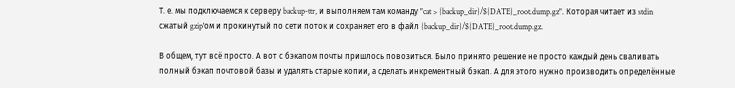Т. е. мы подключаемся к серверу backup-ttr, и выполняем там команду "cat > {backup_dir}/${DATE}_root.dump.gz". Которая читает из stdin сжатый gzip'ом и прокинутый по сети поток и сохраняет его в файл {backup_dir}/${DATE}_root.dump.gz.

В общем, тут всё просто. А вот с бэкапом почты пришлось повозиться. Было принято решение не просто каждый день сваливать полный бэкап почтовой базы и удалять старые копии, а сделать инкрементный бэкап. А для этого нужно производить определённые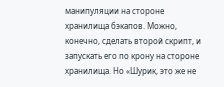манипуляции на стороне хранилища бэкапов. Можно, конечно, сделать второй скрипт, и запускать его по крону на стороне хранилища. Но «Шурик, это же не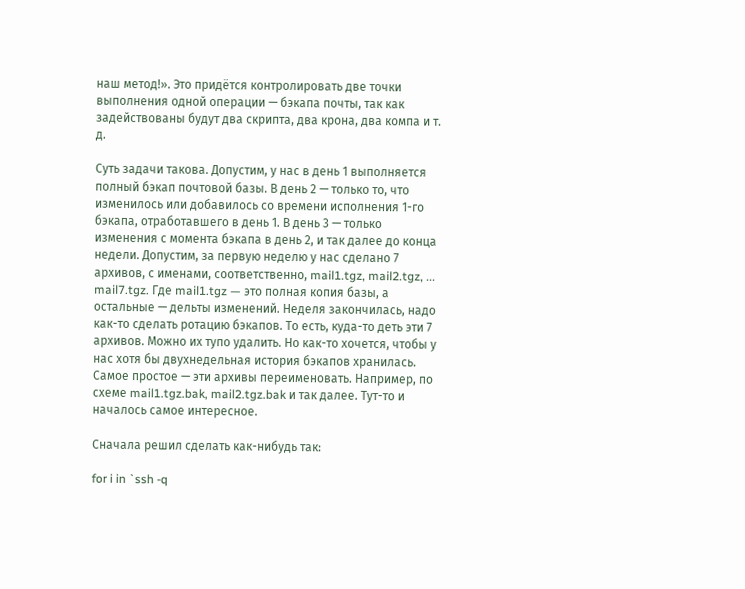наш метод!». Это придётся контролировать две точки выполнения одной операции — бэкапа почты, так как задействованы будут два скрипта, два крона, два компа и т. д.

Суть задачи такова. Допустим, у нас в день 1 выполняется полный бэкап почтовой базы. В день 2 — только то, что изменилось или добавилось со времени исполнения 1-го бэкапа, отработавшего в день 1. В день 3 — только изменения с момента бэкапа в день 2, и так далее до конца недели. Допустим, за первую неделю у нас сделано 7 архивов, с именами, соответственно, mail1.tgz, mail2.tgz, ... mail7.tgz. Где mail1.tgz — это полная копия базы, а остальные — дельты изменений. Неделя закончилась, надо как-то сделать ротацию бэкапов. То есть, куда-то деть эти 7 архивов. Можно их тупо удалить. Но как-то хочется, чтобы у нас хотя бы двухнедельная история бэкапов хранилась. Самое простое — эти архивы переименовать. Например, по схеме mail1.tgz.bak, mail2.tgz.bak и так далее. Тут-то и началось самое интересное.

Сначала решил сделать как-нибудь так:

for i in `ssh -q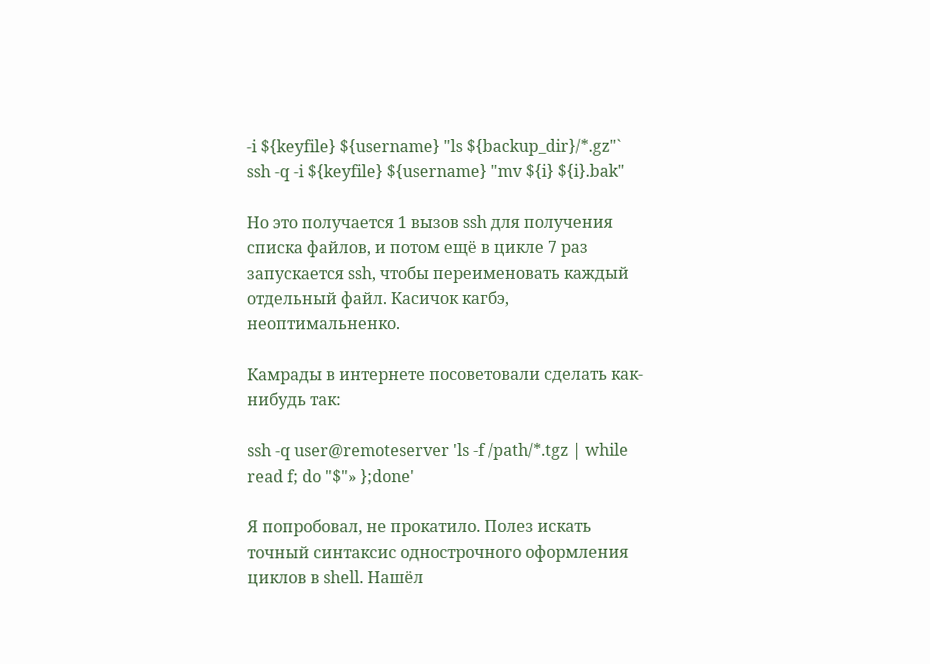-i ${keyfile} ${username} "ls ${backup_dir}/*.gz"`
ssh -q -i ${keyfile} ${username} "mv ${i} ${i}.bak"

Но это получается 1 вызов ssh для получения списка файлов, и потом ещё в цикле 7 раз запускается ssh, чтобы переименовать каждый отдельный файл. Касичок кагбэ, неоптимальненко.

Камрады в интернете посоветовали сделать как-нибудь так:

ssh -q user@remoteserver 'ls -f /path/*.tgz | while read f; do "$"» };done'

Я попробовал, не прокатило. Полез искать точный синтаксис однострочного оформления циклов в shell. Нашёл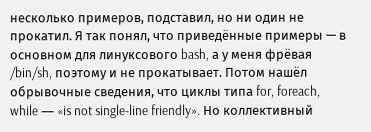несколько примеров, подставил, но ни один не прокатил. Я так понял, что приведённые примеры — в основном для линуксового bash, а у меня фрёвая /bin/sh, поэтому и не прокатывает. Потом нашёл обрывочные сведения, что циклы типа for, foreach, while — «is not single-line friendly». Но коллективный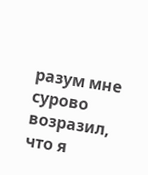разум мне сурово возразил, что я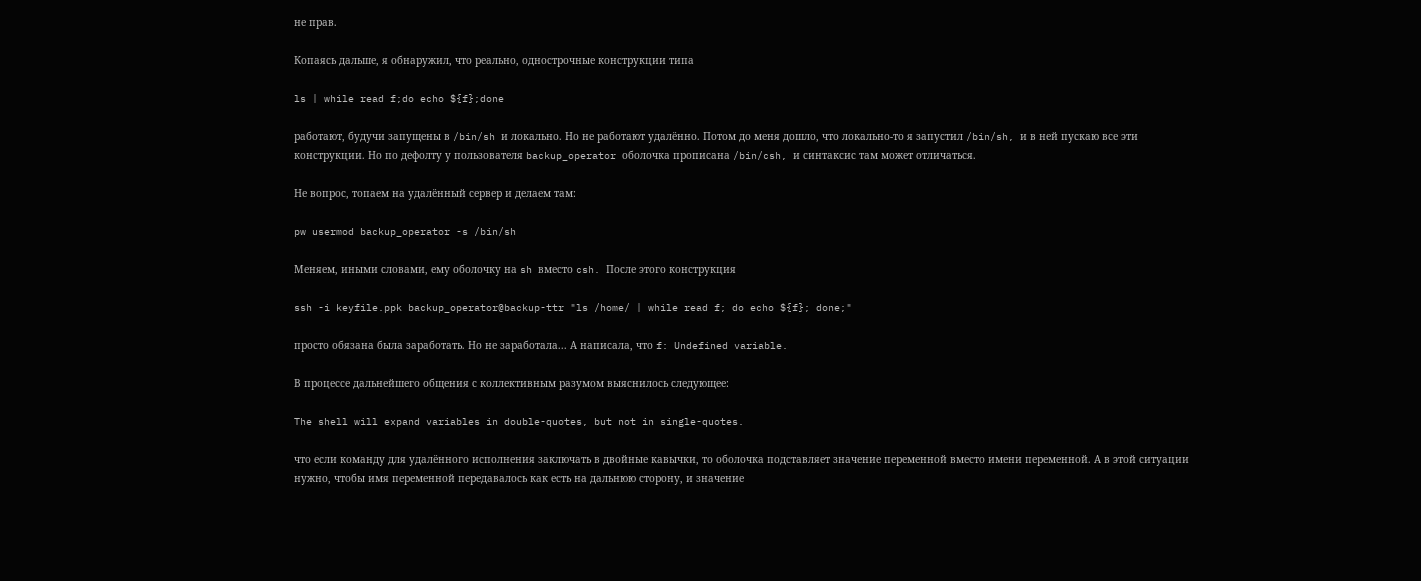не прав.

Копаясь дальше, я обнаружил, что реально, однострочные конструкции типа

ls | while read f;do echo ${f};done

работают, будучи запущены в /bin/sh и локально. Но не работают удалённо. Потом до меня дошло, что локально-то я запустил /bin/sh, и в ней пускаю все эти конструкции. Но по дефолту у пользователя backup_operator оболочка прописана /bin/csh, и синтаксис там может отличаться.

Не вопрос, топаем на удалённый сервер и делаем там:

pw usermod backup_operator -s /bin/sh

Меняем, иными словами, ему оболочку на sh вместо csh. После этого конструкция

ssh -i keyfile.ppk backup_operator@backup-ttr "ls /home/ | while read f; do echo ${f}; done;"

просто обязана была заработать. Но не заработала... А написала, что f: Undefined variable.

В процессе дальнейшего общения с коллективным разумом выяснилось следующее:

The shell will expand variables in double-quotes, but not in single-quotes.

что если команду для удалённого исполнения заключать в двойные кавычки, то оболочка подставляет значение переменной вместо имени переменной. А в этой ситуации нужно, чтобы имя переменной передавалось как есть на дальнюю сторону, и значение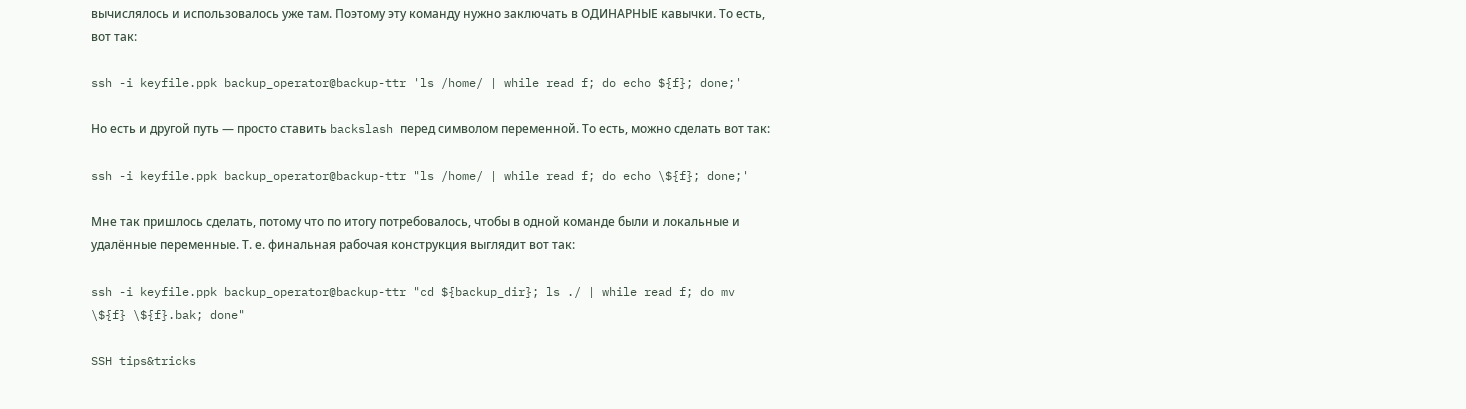вычислялось и использовалось уже там. Поэтому эту команду нужно заключать в ОДИНАРНЫЕ кавычки. То есть, вот так:

ssh -i keyfile.ppk backup_operator@backup-ttr 'ls /home/ | while read f; do echo ${f}; done;'

Но есть и другой путь — просто ставить backslash перед символом переменной. То есть, можно сделать вот так:

ssh -i keyfile.ppk backup_operator@backup-ttr "ls /home/ | while read f; do echo \${f}; done;'

Мне так пришлось сделать, потому что по итогу потребовалось, чтобы в одной команде были и локальные и удалённые переменные. Т. е. финальная рабочая конструкция выглядит вот так:

ssh -i keyfile.ppk backup_operator@backup-ttr "cd ${backup_dir}; ls ./ | while read f; do mv \${f} \${f}.bak; done"

SSH tips&tricks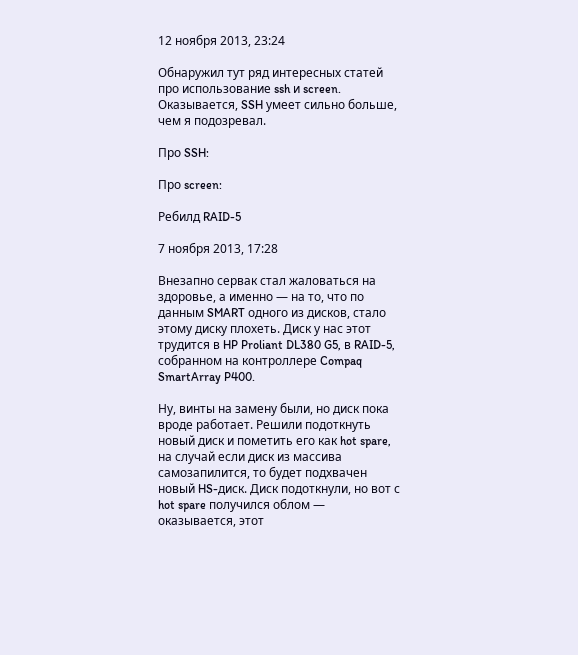12 ноября 2013, 23:24

Обнаружил тут ряд интересных статей про использование ssh и screen. Оказывается, SSH умеет сильно больше, чем я подозревал.

Про SSH:

Про screen:

Ребилд RAID-5

7 ноября 2013, 17:28

Внезапно сервак стал жаловаться на здоровье, а именно — на то, что по данным SMART одного из дисков, стало этому диску плохеть. Диск у нас этот трудится в HP Proliant DL380 G5, в RAID-5, собранном на контроллере Compaq SmartArray P400.

Ну, винты на замену были, но диск пока вроде работает. Решили подоткнуть новый диск и пометить его как hot spare, на случай если диск из массива самозапилится, то будет подхвачен новый HS-диск. Диск подоткнули, но вот с hot spare получился облом — оказывается, этот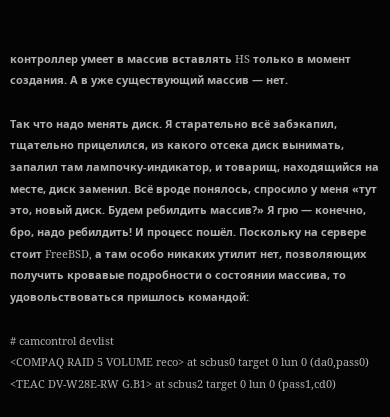контроллер умеет в массив вставлять HS только в момент создания. А в уже существующий массив — нет.

Так что надо менять диск. Я старательно всё забэкапил, тщательно прицелился, из какого отсека диск вынимать, запалил там лампочку-индикатор, и товарищ, находящийся на месте, диск заменил. Всё вроде понялось, спросило у меня «тут это, новый диск. Будем ребилдить массив?» Я грю — конечно, бро, надо ребилдить! И процесс пошёл. Поскольку на сервере стоит FreeBSD, а там особо никаких утилит нет, позволяющих получить кровавые подробности о состоянии массива, то удовольствоваться пришлось командой:

# camcontrol devlist
<COMPAQ RAID 5 VOLUME reco> at scbus0 target 0 lun 0 (da0,pass0)
<TEAC DV-W28E-RW G.B1> at scbus2 target 0 lun 0 (pass1,cd0)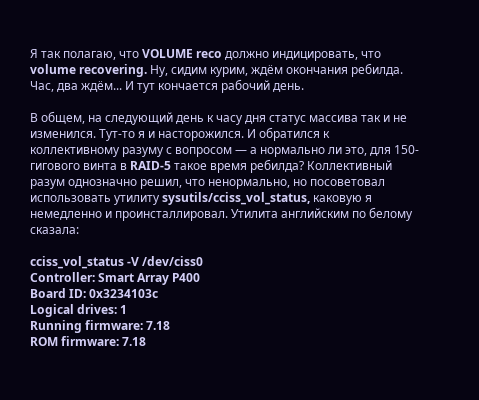Я так полагаю, что VOLUME reco должно индицировать, что volume recovering. Ну, сидим курим, ждём окончания ребилда. Час, два ждём... И тут кончается рабочий день.

В общем, на следующий день к часу дня статус массива так и не изменился. Тут-то я и насторожился. И обратился к коллективному разуму с вопросом — а нормально ли это, для 150-гигового винта в RAID-5 такое время ребилда? Коллективный разум однозначно решил, что ненормально, но посоветовал использовать утилиту sysutils/cciss_vol_status, каковую я немедленно и проинсталлировал. Утилита английским по белому сказала:

cciss_vol_status -V /dev/ciss0
Controller: Smart Array P400
Board ID: 0x3234103c
Logical drives: 1
Running firmware: 7.18
ROM firmware: 7.18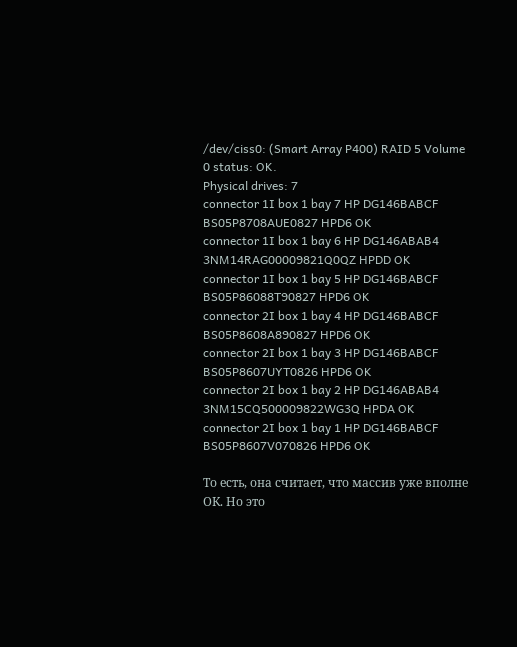/dev/ciss0: (Smart Array P400) RAID 5 Volume 0 status: OK.
Physical drives: 7
connector 1I box 1 bay 7 HP DG146BABCF BS05P8708AUE0827 HPD6 OK
connector 1I box 1 bay 6 HP DG146ABAB4 3NM14RAG00009821Q0QZ HPDD OK
connector 1I box 1 bay 5 HP DG146BABCF BS05P86088T90827 HPD6 OK
connector 2I box 1 bay 4 HP DG146BABCF BS05P8608A890827 HPD6 OK
connector 2I box 1 bay 3 HP DG146BABCF BS05P8607UYT0826 HPD6 OK
connector 2I box 1 bay 2 HP DG146ABAB4 3NM15CQ500009822WG3Q HPDA OK
connector 2I box 1 bay 1 HP DG146BABCF BS05P8607V070826 HPD6 OK

То есть, она считает, что массив уже вполне ОК. Но это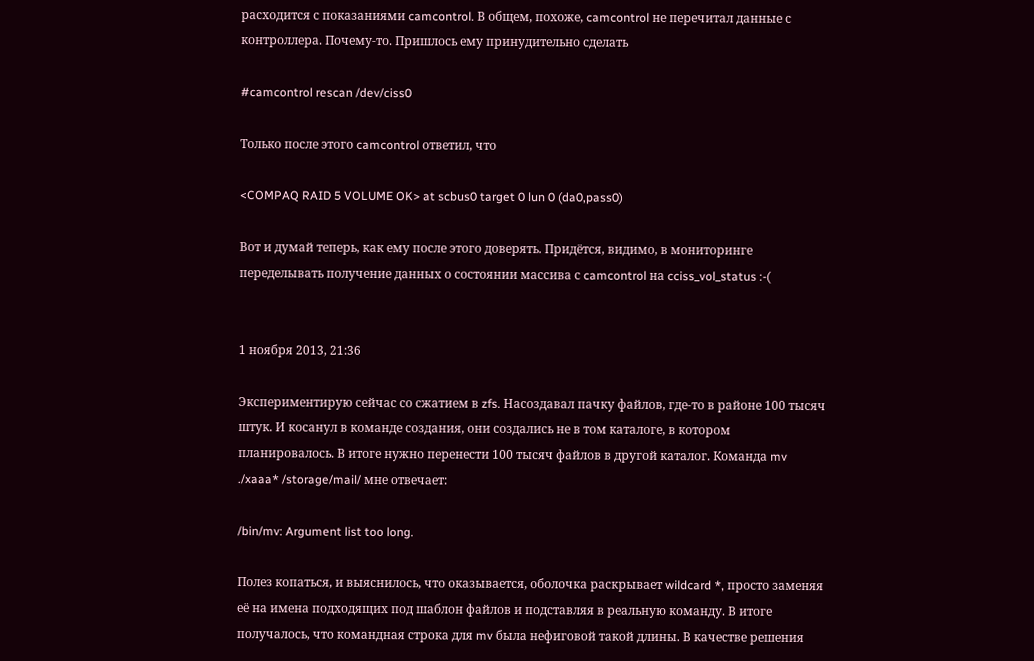расходится с показаниями camcontrol. В общем, похоже, camcontrol не перечитал данные с контроллера. Почему-то. Пришлось ему принудительно сделать

#camcontrol rescan /dev/ciss0

Только после этого camcontrol ответил, что

<COMPAQ RAID 5 VOLUME OK> at scbus0 target 0 lun 0 (da0,pass0)

Вот и думай теперь, как ему после этого доверять. Придётся, видимо, в мониторинге переделывать получение данных о состоянии массива с camcontrol на cciss_vol_status :-(


1 ноября 2013, 21:36

Экспериментирую сейчас со сжатием в zfs. Насоздавал пачку файлов, где-то в районе 100 тысяч штук. И косанул в команде создания, они создались не в том каталоге, в котором планировалось. В итоге нужно перенести 100 тысяч файлов в другой каталог. Команда mv ./xaaa* /storage/mail/ мне отвечает:

/bin/mv: Argument list too long.

Полез копаться, и выяснилось, что оказывается, оболочка раскрывает wildcard *, просто заменяя её на имена подходящих под шаблон файлов и подставляя в реальную команду. В итоге получалось, что командная строка для mv была нефиговой такой длины. В качестве решения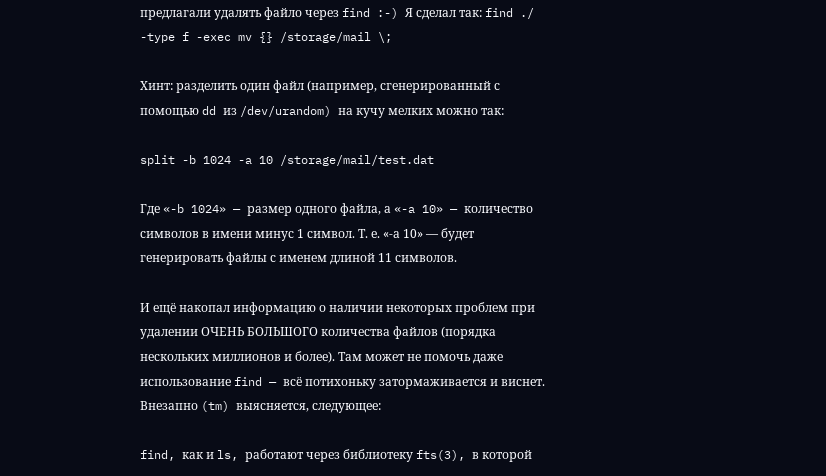предлагали удалять файло через find :-) Я сделал так: find ./ -type f -exec mv {} /storage/mail \;

Хинт: разделить один файл (например, сгенерированный с помощью dd из /dev/urandom) на кучу мелких можно так:

split -b 1024 -a 10 /storage/mail/test.dat

Где «-b 1024» — размер одного файла, а «-a 10» — количество символов в имени минус 1 символ. Т. е. «-а 10» — будет генерировать файлы с именем длиной 11 символов.

И ещё накопал информацию о наличии некоторых проблем при удалении ОЧЕНЬ БОЛЬШОГО количества файлов (порядка нескольких миллионов и более). Там может не помочь даже использование find — всё потихоньку затормаживается и виснет. Внезапно (tm) выясняется, следующее:

find, как и ls, работают через библиотеку fts(3), в которой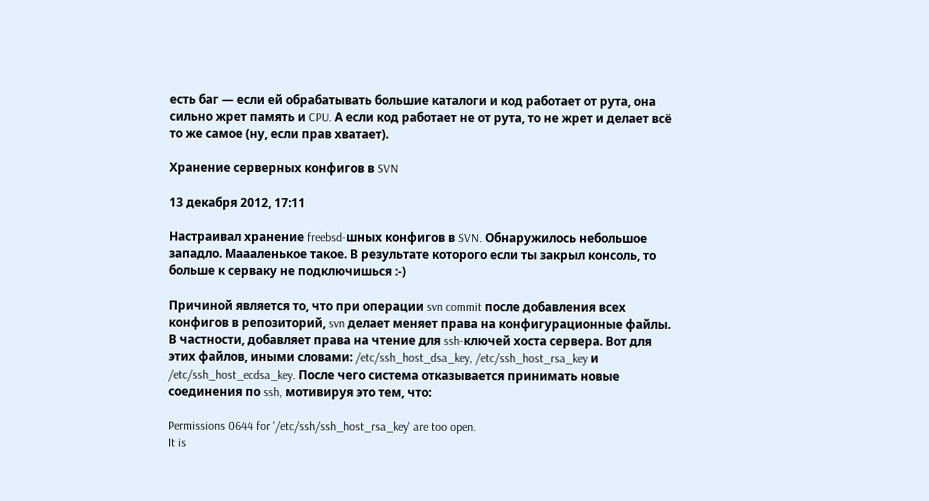есть баг — если ей обрабатывать большие каталоги и код работает от рута, она сильно жрет память и CPU. А если код работает не от рута, то не жрет и делает всё то же самое (ну, если прав хватает).

Хранение серверных конфигов в SVN

13 декабря 2012, 17:11

Настраивал хранение freebsd-шных конфигов в SVN. Обнаружилось небольшое западло. Маааленькое такое. В результате которого если ты закрыл консоль, то больше к серваку не подключишься :-)

Причиной является то, что при операции svn commit после добавления всех конфигов в репозиторий, svn делает меняет права на конфигурационные файлы. В частности, добавляет права на чтение для ssh-ключей хоста сервера. Вот для этих файлов, иными словами: /etc/ssh_host_dsa_key, /etc/ssh_host_rsa_key и /etc/ssh_host_ecdsa_key. После чего система отказывается принимать новые соединения по ssh, мотивируя это тем, что:

Permissions 0644 for '/etc/ssh/ssh_host_rsa_key' are too open.
It is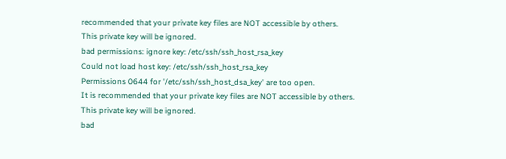recommended that your private key files are NOT accessible by others.
This private key will be ignored.
bad permissions: ignore key: /etc/ssh/ssh_host_rsa_key
Could not load host key: /etc/ssh/ssh_host_rsa_key
Permissions 0644 for '/etc/ssh/ssh_host_dsa_key' are too open.
It is recommended that your private key files are NOT accessible by others.
This private key will be ignored.
bad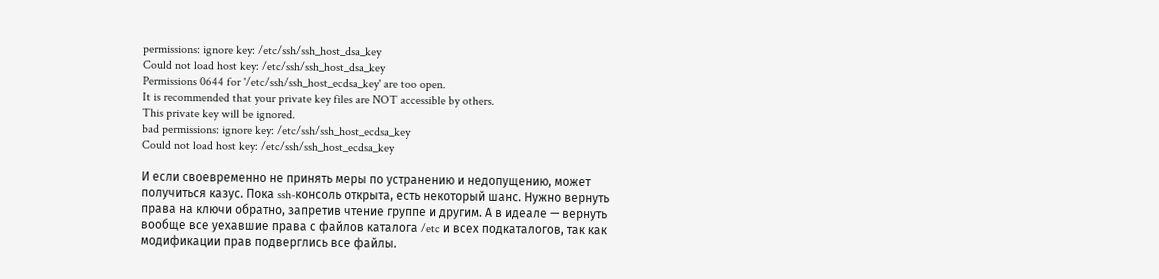permissions: ignore key: /etc/ssh/ssh_host_dsa_key
Could not load host key: /etc/ssh/ssh_host_dsa_key
Permissions 0644 for '/etc/ssh/ssh_host_ecdsa_key' are too open.
It is recommended that your private key files are NOT accessible by others.
This private key will be ignored.
bad permissions: ignore key: /etc/ssh/ssh_host_ecdsa_key
Could not load host key: /etc/ssh/ssh_host_ecdsa_key

И если своевременно не принять меры по устранению и недопущению, может получиться казус. Пока ssh-консоль открыта, есть некоторый шанс. Нужно вернуть права на ключи обратно, запретив чтение группе и другим. А в идеале — вернуть вообще все уехавшие права с файлов каталога /etc и всех подкаталогов, так как модификации прав подверглись все файлы.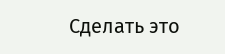Сделать это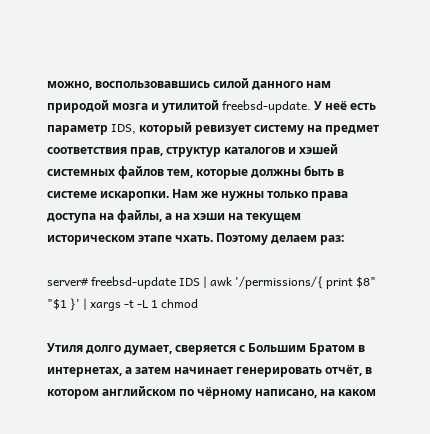можно, воспользовавшись силой данного нам природой мозга и утилитой freebsd-update. У неё есть параметр IDS, который ревизует систему на предмет соответствия прав, структур каталогов и хэшей системных файлов тем, которые должны быть в системе искаропки. Нам же нужны только права доступа на файлы, а на хэши на текущем историческом этапе чхать. Поэтому делаем раз:

server# freebsd-update IDS | awk '/permissions/{ print $8" "$1 }' | xargs -t -L 1 chmod

Утиля долго думает, сверяется с Большим Братом в интернетах, а затем начинает генерировать отчёт, в котором английском по чёрному написано, на каком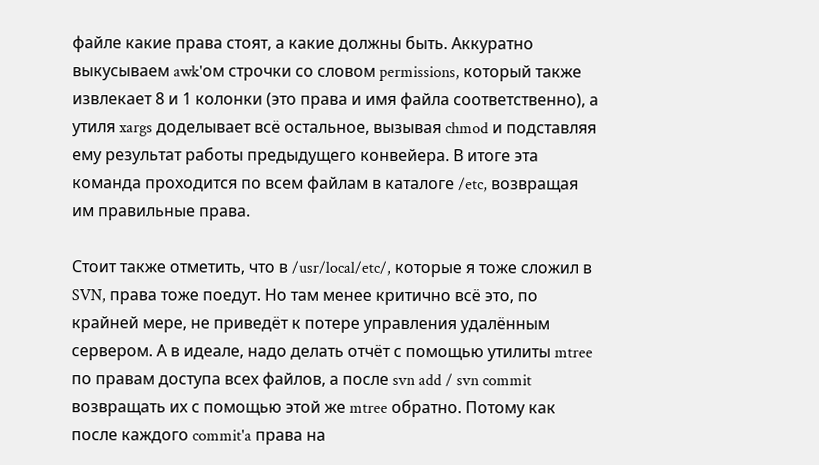файле какие права стоят, а какие должны быть. Аккуратно выкусываем awk'ом строчки со словом permissions, который также извлекает 8 и 1 колонки (это права и имя файла соответственно), а утиля xargs доделывает всё остальное, вызывая chmod и подставляя ему результат работы предыдущего конвейера. В итоге эта команда проходится по всем файлам в каталоге /etc, возвращая им правильные права.

Стоит также отметить, что в /usr/local/etc/, которые я тоже сложил в SVN, права тоже поедут. Но там менее критично всё это, по крайней мере, не приведёт к потере управления удалённым сервером. А в идеале, надо делать отчёт с помощью утилиты mtree по правам доступа всех файлов, а после svn add / svn commit возвращать их с помощью этой же mtree обратно. Потому как после каждого commit'a права на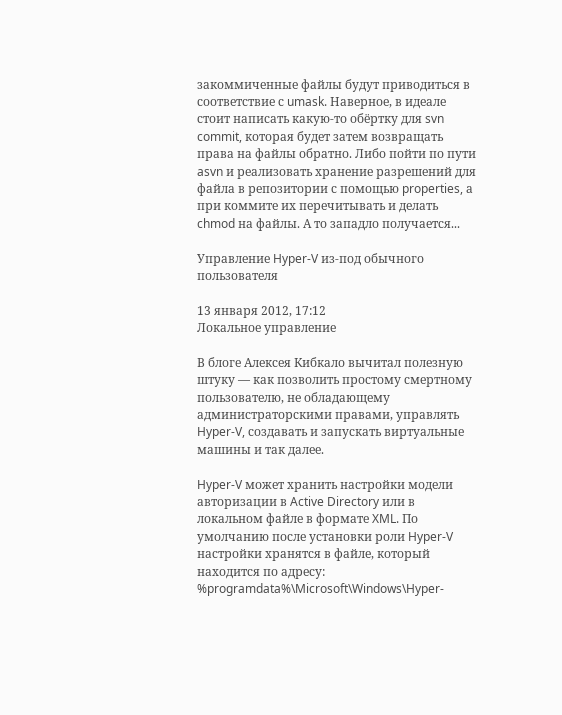закоммиченные файлы будут приводиться в соответствие с umask. Наверное, в идеале стоит написать какую-то обёртку для svn commit, которая будет затем возвращать права на файлы обратно. Либо пойти по пути asvn и реализовать хранение разрешений для файла в репозитории с помощью properties, а при коммите их перечитывать и делать chmod на файлы. А то западло получается...

Управление Hyper-V из-под обычного пользователя

13 января 2012, 17:12
Локальное управление

В блоге Алексея Кибкало вычитал полезную штуку — как позволить простому смертному пользователю, не обладающему администраторскими правами, управлять Hyper-V, создавать и запускать виртуальные машины и так далее.

Hyper-V может хранить настройки модели авторизации в Active Directory или в локальном файле в формате XML. По умолчанию после установки роли Hyper-V настройки хранятся в файле, который находится по адресу: %programdata%\Microsoft\Windows\Hyper-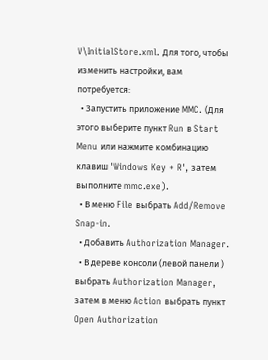V\InitialStore.xml. Для того, чтобы изменить настройки, вам потребуется:
  • Запустить приложение MMC. (Для этого выберите пункт Run в Start Menu или нажмите комбинацию клавиш 'Windows Key + R', затем выполните mmc.exe).
  • В меню File выбрать Add/Remove Snap-in.
  • Добавить Authorization Manager.
  • В дереве консоли (левой панели ) выбрать Authorization Manager, затем в меню Action выбрать пункт Open Authorization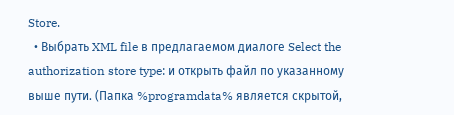Store.
  • Выбрать XML file в предлагаемом диалоге Select the authorization store type: и открыть файл по указанному выше пути. (Папка %programdata% является скрытой,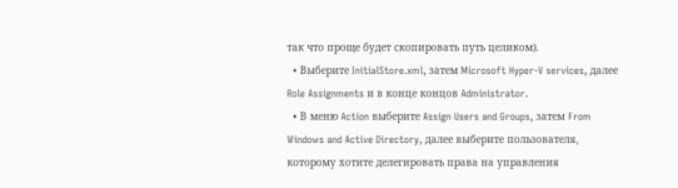так что проще будет скопировать путь целиком).
  • Выберите InitialStore.xml, затем Microsoft Hyper-V services, далее Role Assignments и в конце концов Administrator.
  • В меню Action выберите Assign Users and Groups, затем From Windows and Active Directory, далее выберите пользователя, которому хотите делегировать права на управления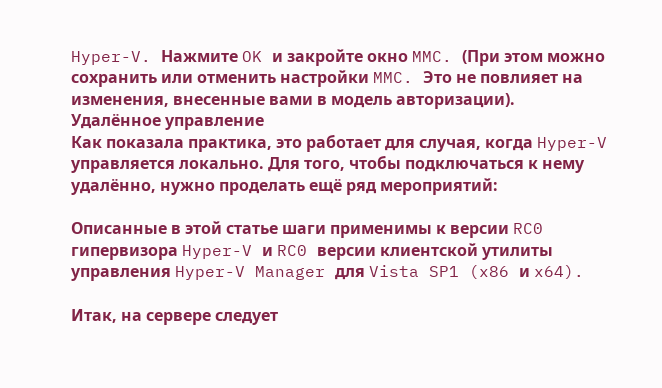Hyper-V. Нажмите OK и закройте окно MMC. (При этом можно сохранить или отменить настройки MMC. Это не повлияет на изменения, внесенные вами в модель авторизации).
Удалённое управление
Как показала практика, это работает для случая, когда Hyper-V управляется локально. Для того, чтобы подключаться к нему удалённо, нужно проделать ещё ряд мероприятий:

Описанные в этой статье шаги применимы к версии RC0 гипервизора Hyper-V и RC0 версии клиентской утилиты управления Hyper-V Manager для Vista SP1 (x86 и x64).

Итак, на сервере следует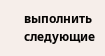выполнить следующие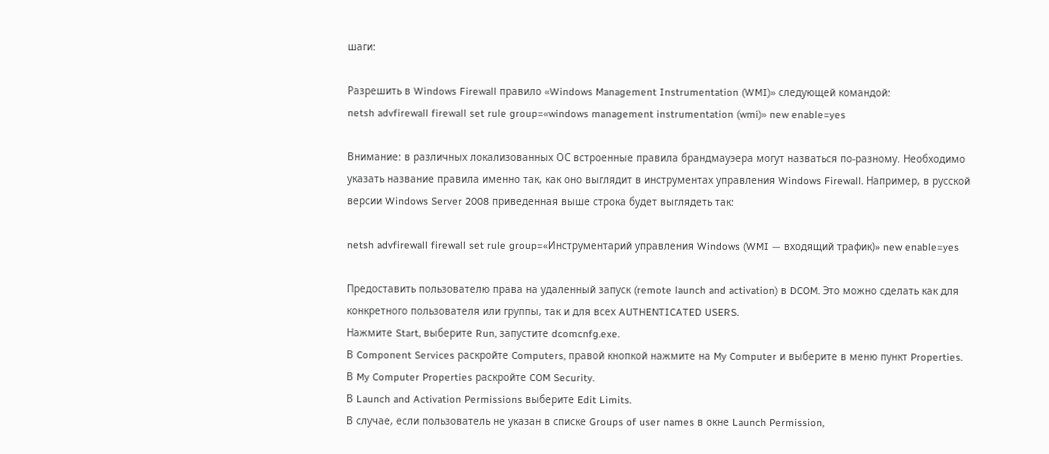шаги:

Разрешить в Windows Firewall правило «Windows Management Instrumentation (WMI)» следующей командой:
netsh advfirewall firewall set rule group=«windows management instrumentation (wmi)» new enable=yes

Внимание: в различных локализованных ОС встроенные правила брандмауэера могут назваться по-разному. Необходимо указать название правила именно так, как оно выглядит в инструментах управления Windows Firewall. Например, в русской версии Windows Server 2008 приведенная выше строка будет выглядеть так:

netsh advfirewall firewall set rule group=«Инструментарий управления Windows (WMI — входящий трафик)» new enable=yes

Предоставить пользователю права на удаленный запуск (remote launch and activation) в DCOM. Это можно сделать как для конкретного пользователя или группы, так и для всех AUTHENTICATED USERS.
Нажмите Start, выберите Run, запустите dcomcnfg.exe.
В Component Services раскройте Computers, правой кнопкой нажмите на My Computer и выберите в меню пункт Properties.
В My Computer Properties раскройте COM Security.
В Launch and Activation Permissions выберите Edit Limits.
В случае, если пользователь не указан в списке Groups of user names в окне Launch Permission,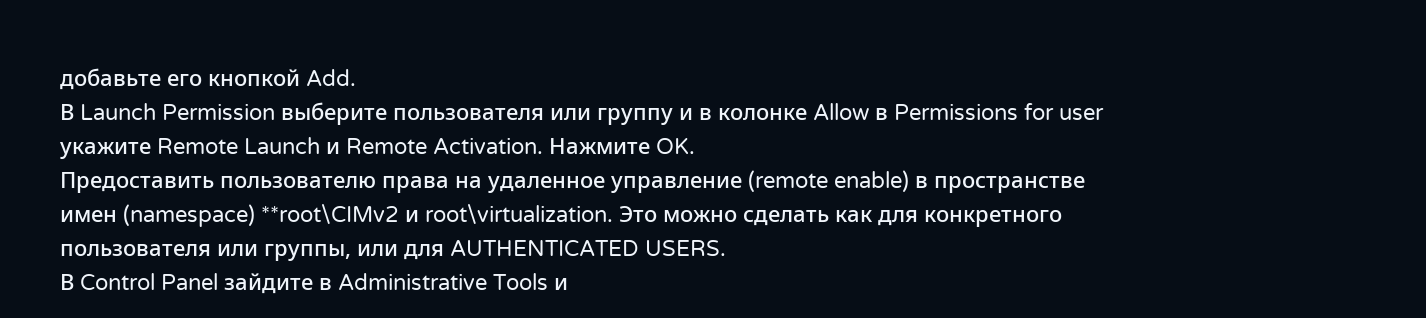добавьте его кнопкой Add.
В Launch Permission выберите пользователя или группу и в колонке Allow в Permissions for user укажите Remote Launch и Remote Activation. Нажмите OK.
Предоставить пользователю права на удаленное управление (remote enable) в пространстве имен (namespace) **root\CIMv2 и root\virtualization. Это можно сделать как для конкретного пользователя или группы, или для AUTHENTICATED USERS.
В Control Panel зайдите в Administrative Tools и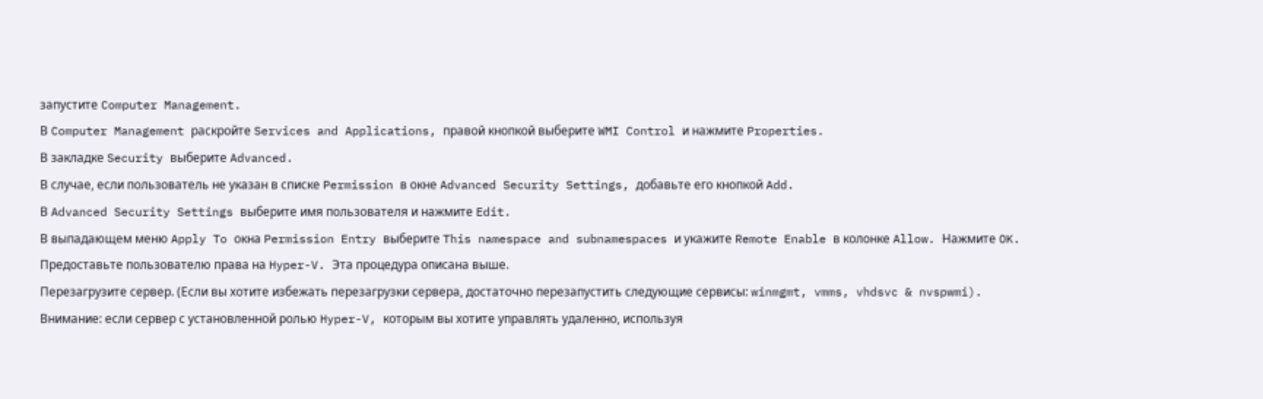запустите Computer Management.
В Computer Management раскройте Services and Applications, правой кнопкой выберите WMI Control и нажмите Properties.
В закладке Security выберите Advanced.
В случае, если пользователь не указан в списке Permission в окне Advanced Security Settings, добавьте его кнопкой Add.
В Advanced Security Settings выберите имя пользователя и нажмите Edit.
В выпадающем меню Apply To окна Permission Entry выберите This namespace and subnamespaces и укажите Remote Enable в колонке Allow. Нажмите OK.
Предоставьте пользователю права на Hyper-V. Эта процедура описана выше.
Перезагрузите сервер. (Если вы хотите избежать перезагрузки сервера, достаточно перезапустить следующие сервисы: winmgmt, vmms, vhdsvc & nvspwmi).
Внимание: если сервер с установленной ролью Hyper-V, которым вы хотите управлять удаленно, используя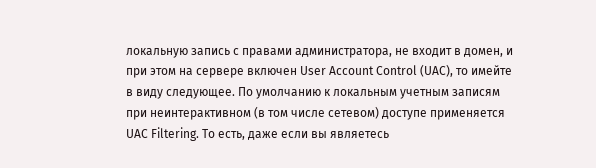локальную запись с правами администратора, не входит в домен, и при этом на сервере включен User Account Control (UAC), то имейте в виду следующее. По умолчанию к локальным учетным записям при неинтерактивном (в том числе сетевом) доступе применяется UAC Filtering. То есть, даже если вы являетесь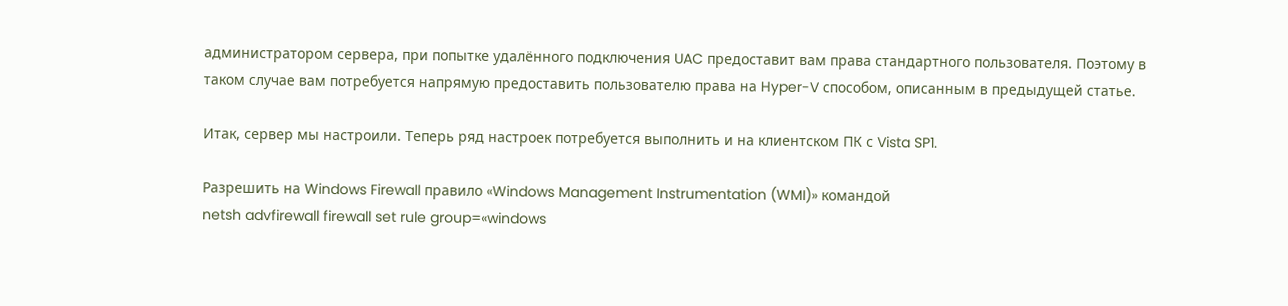администратором сервера, при попытке удалённого подключения UAC предоставит вам права стандартного пользователя. Поэтому в таком случае вам потребуется напрямую предоставить пользователю права на Hyper-V способом, описанным в предыдущей статье.

Итак, сервер мы настроили. Теперь ряд настроек потребуется выполнить и на клиентском ПК с Vista SP1.

Разрешить на Windows Firewall правило «Windows Management Instrumentation (WMI)» командой
netsh advfirewall firewall set rule group=«windows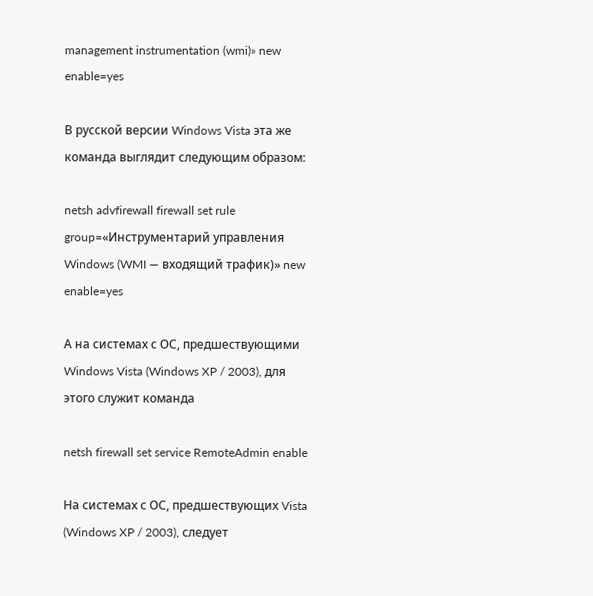management instrumentation (wmi)» new enable=yes

В русской версии Windows Vista эта же команда выглядит следующим образом:

netsh advfirewall firewall set rule group=«Инструментарий управления Windows (WMI — входящий трафик)» new enable=yes

А на системах с ОС, предшествующими Windows Vista (Windows XP / 2003), для этого служит команда

netsh firewall set service RemoteAdmin enable

На системах с ОС, предшествующих Vista (Windows XP / 2003), следует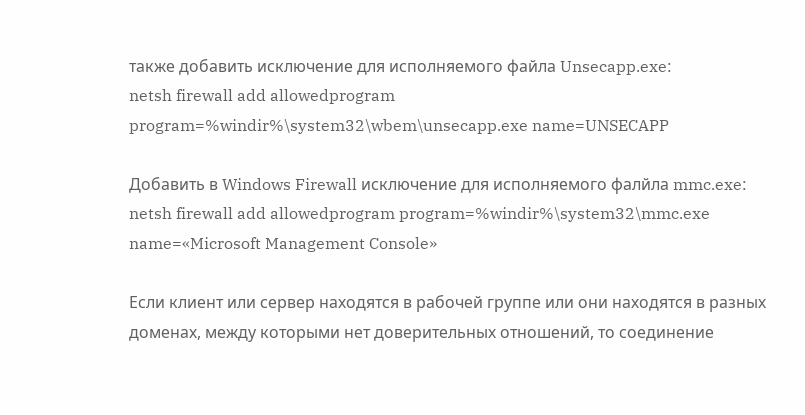также добавить исключение для исполняемого файла Unsecapp.exe:
netsh firewall add allowedprogram program=%windir%\system32\wbem\unsecapp.exe name=UNSECAPP

Добавить в Windows Firewall исключение для исполняемого фалйла mmc.exe:
netsh firewall add allowedprogram program=%windir%\system32\mmc.exe name=«Microsoft Management Console»

Если клиент или сервер находятся в рабочей группе или они находятся в разных доменах, между которыми нет доверительных отношений, то соединение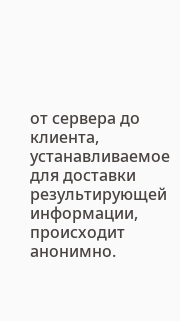от сервера до клиента, устанавливаемое для доставки результирующей информации, происходит анонимно.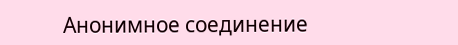Анонимное соединение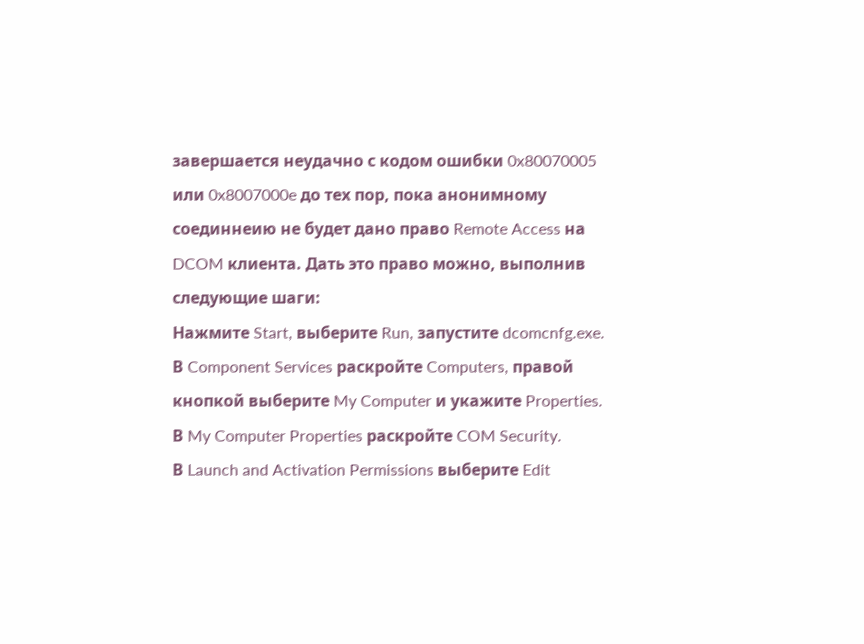завершается неудачно с кодом ошибки 0x80070005 или 0x8007000e до тех пор, пока анонимному соединнеию не будет дано право Remote Access на DCOM клиента. Дать это право можно, выполнив следующие шаги:
Нажмите Start, выберите Run, запустите dcomcnfg.exe.
В Component Services раскройте Computers, правой кнопкой выберите My Computer и укажите Properties.
В My Computer Properties раскройте COM Security.
В Launch and Activation Permissions выберите Edit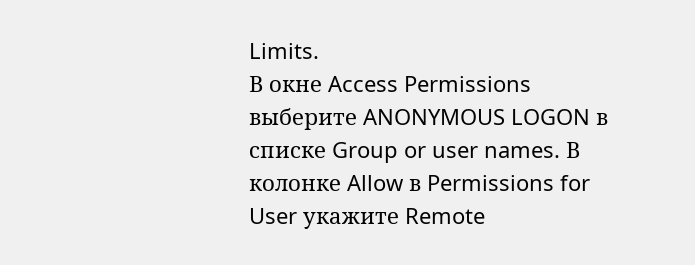Limits.
В окне Access Permissions выберите ANONYMOUS LOGON в списке Group or user names. В колонке Allow в Permissions for User укажите Remote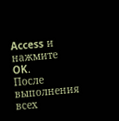Access и нажмите OK.
После выполнения всех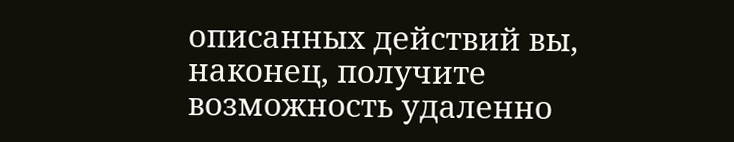описанных действий вы, наконец, получите возможность удаленно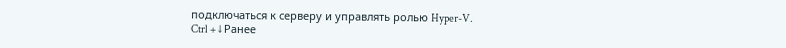подключаться к серверу и управлять ролью Hyper-V.
Ctrl + ↓ Ранее